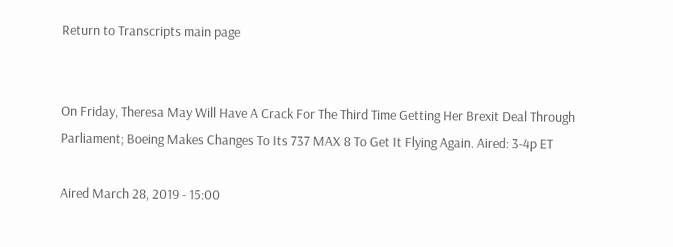Return to Transcripts main page


On Friday, Theresa May Will Have A Crack For The Third Time Getting Her Brexit Deal Through Parliament; Boeing Makes Changes To Its 737 MAX 8 To Get It Flying Again. Aired: 3-4p ET

Aired March 28, 2019 - 15:00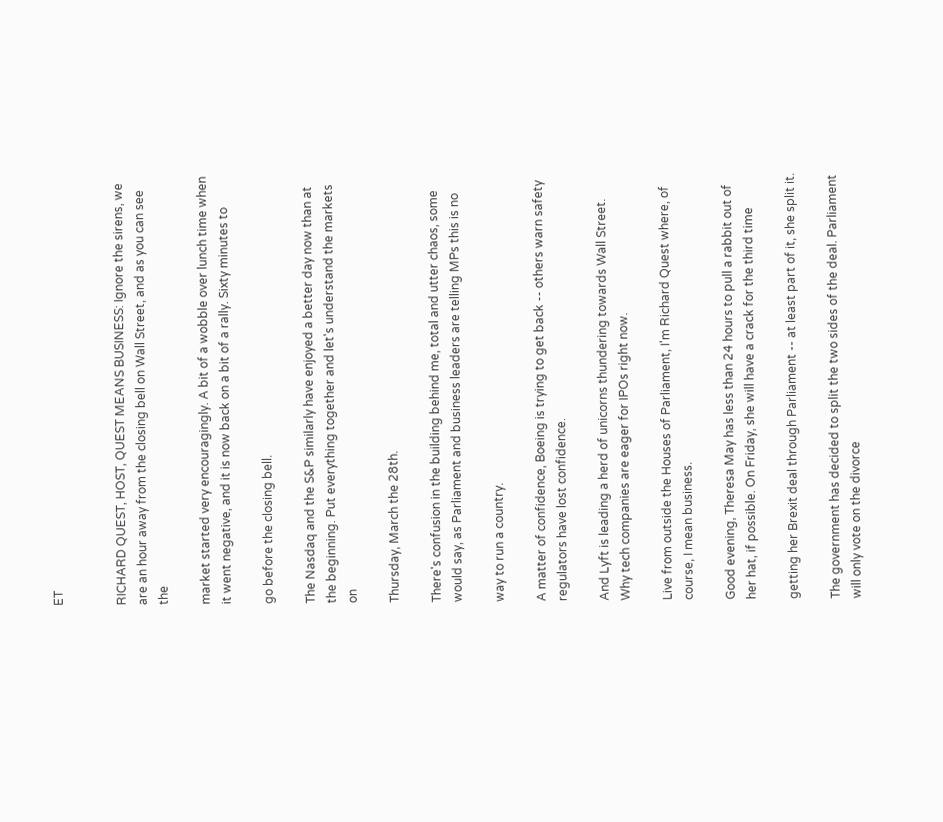ET


RICHARD QUEST, HOST, QUEST MEANS BUSINESS: Ignore the sirens, we are an hour away from the closing bell on Wall Street, and as you can see the

market started very encouragingly. A bit of a wobble over lunch time when it went negative, and it is now back on a bit of a rally. Sixty minutes to

go before the closing bell.

The Nasdaq and the S&P similarly have enjoyed a better day now than at the beginning. Put everything together and let's understand the markets on

Thursday, March the 28th.

There's confusion in the building behind me, total and utter chaos, some would say, as Parliament and business leaders are telling MPs this is no

way to run a country.

A matter of confidence, Boeing is trying to get back -- others warn safety regulators have lost confidence.

And Lyft is leading a herd of unicorns thundering towards Wall Street. Why tech companies are eager for IPOs right now.

Live from outside the Houses of Parliament, I'm Richard Quest where, of course, I mean business.

Good evening, Theresa May has less than 24 hours to pull a rabbit out of her hat, if possible. On Friday, she will have a crack for the third time

getting her Brexit deal through Parliament -- at least part of it, she split it.

The government has decided to split the two sides of the deal. Parliament will only vote on the divorce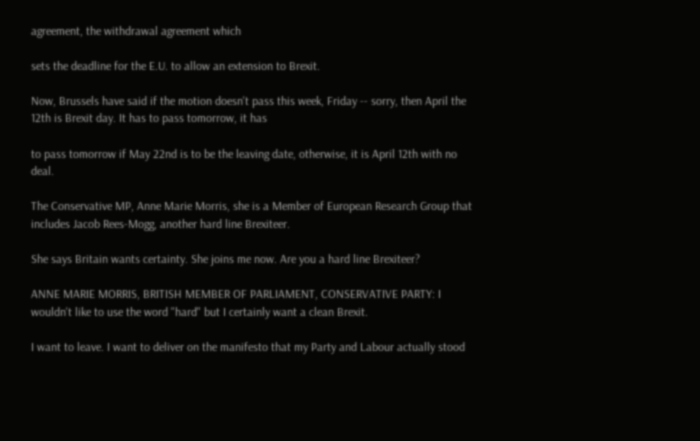agreement, the withdrawal agreement which

sets the deadline for the E.U. to allow an extension to Brexit.

Now, Brussels have said if the motion doesn't pass this week, Friday -- sorry, then April the 12th is Brexit day. It has to pass tomorrow, it has

to pass tomorrow if May 22nd is to be the leaving date, otherwise, it is April 12th with no deal.

The Conservative MP, Anne Marie Morris, she is a Member of European Research Group that includes Jacob Rees-Mogg, another hard line Brexiteer.

She says Britain wants certainty. She joins me now. Are you a hard line Brexiteer?

ANNE MARIE MORRIS, BRITISH MEMBER OF PARLIAMENT, CONSERVATIVE PARTY: I wouldn't like to use the word "hard" but I certainly want a clean Brexit.

I want to leave. I want to deliver on the manifesto that my Party and Labour actually stood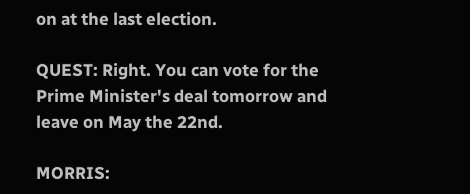on at the last election.

QUEST: Right. You can vote for the Prime Minister's deal tomorrow and leave on May the 22nd.

MORRIS: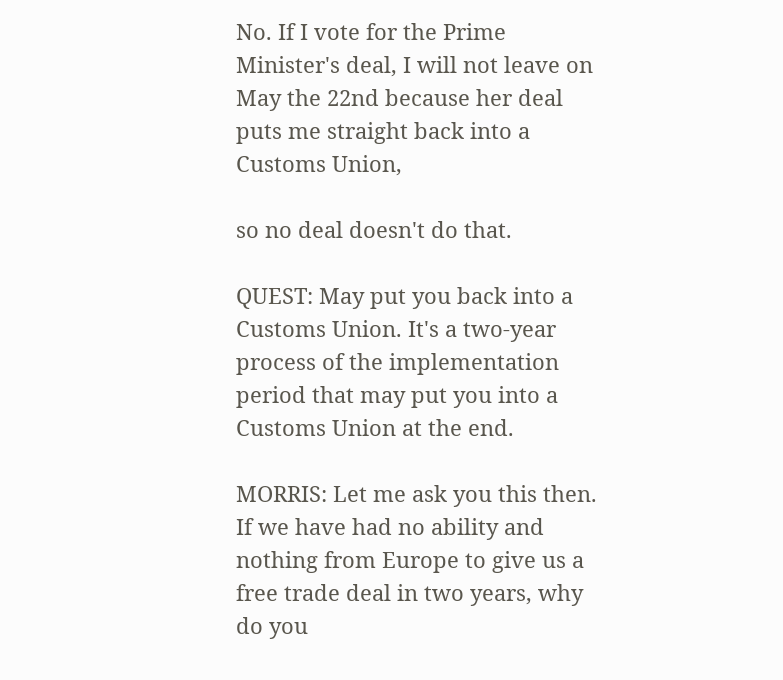No. If I vote for the Prime Minister's deal, I will not leave on May the 22nd because her deal puts me straight back into a Customs Union,

so no deal doesn't do that.

QUEST: May put you back into a Customs Union. It's a two-year process of the implementation period that may put you into a Customs Union at the end.

MORRIS: Let me ask you this then. If we have had no ability and nothing from Europe to give us a free trade deal in two years, why do you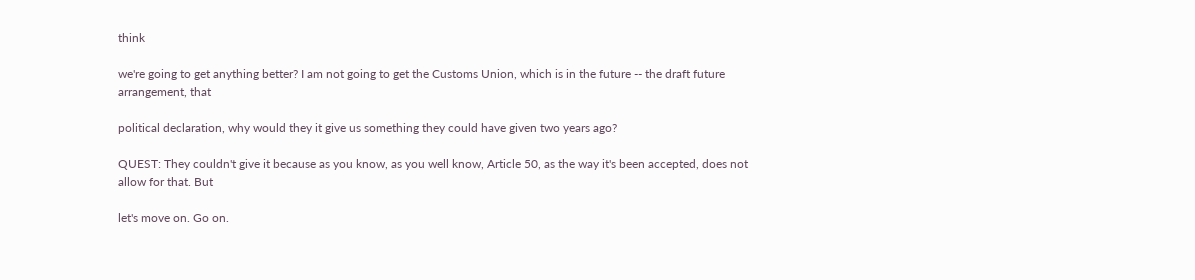think

we're going to get anything better? I am not going to get the Customs Union, which is in the future -- the draft future arrangement, that

political declaration, why would they it give us something they could have given two years ago?

QUEST: They couldn't give it because as you know, as you well know, Article 50, as the way it's been accepted, does not allow for that. But

let's move on. Go on.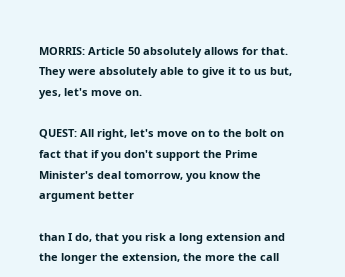MORRIS: Article 50 absolutely allows for that. They were absolutely able to give it to us but, yes, let's move on.

QUEST: All right, let's move on to the bolt on fact that if you don't support the Prime Minister's deal tomorrow, you know the argument better

than I do, that you risk a long extension and the longer the extension, the more the call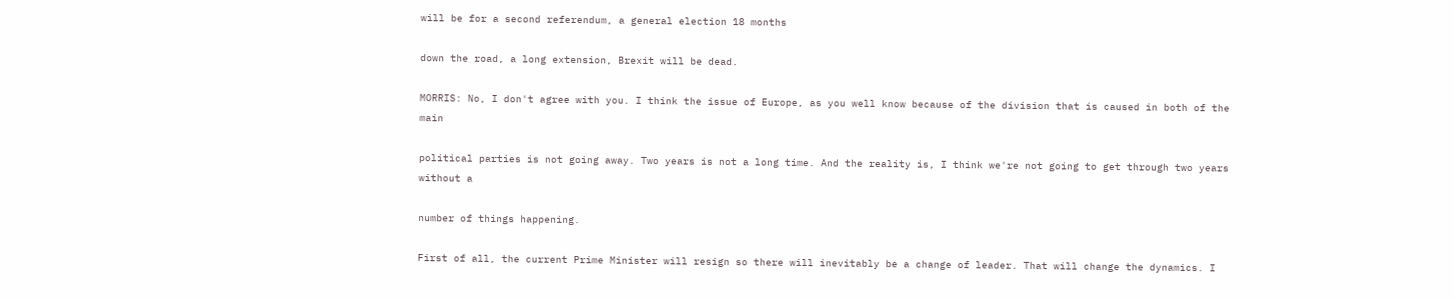will be for a second referendum, a general election 18 months

down the road, a long extension, Brexit will be dead.

MORRIS: No, I don't agree with you. I think the issue of Europe, as you well know because of the division that is caused in both of the main

political parties is not going away. Two years is not a long time. And the reality is, I think we're not going to get through two years without a

number of things happening.

First of all, the current Prime Minister will resign so there will inevitably be a change of leader. That will change the dynamics. I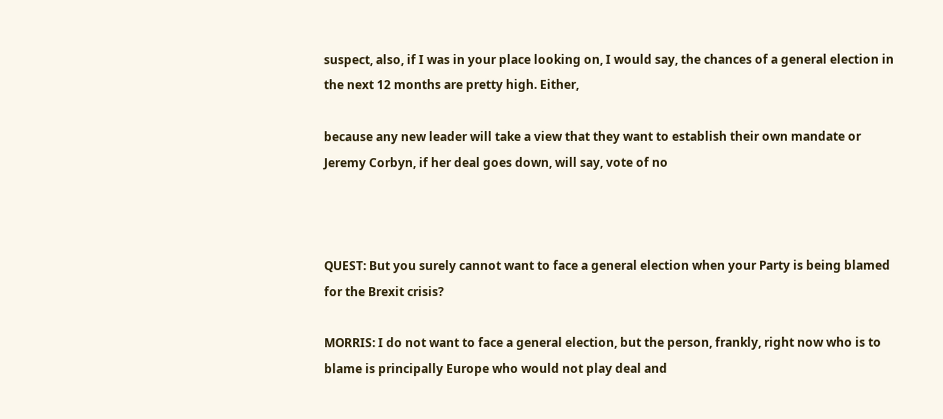suspect, also, if I was in your place looking on, I would say, the chances of a general election in the next 12 months are pretty high. Either,

because any new leader will take a view that they want to establish their own mandate or Jeremy Corbyn, if her deal goes down, will say, vote of no



QUEST: But you surely cannot want to face a general election when your Party is being blamed for the Brexit crisis?

MORRIS: I do not want to face a general election, but the person, frankly, right now who is to blame is principally Europe who would not play deal and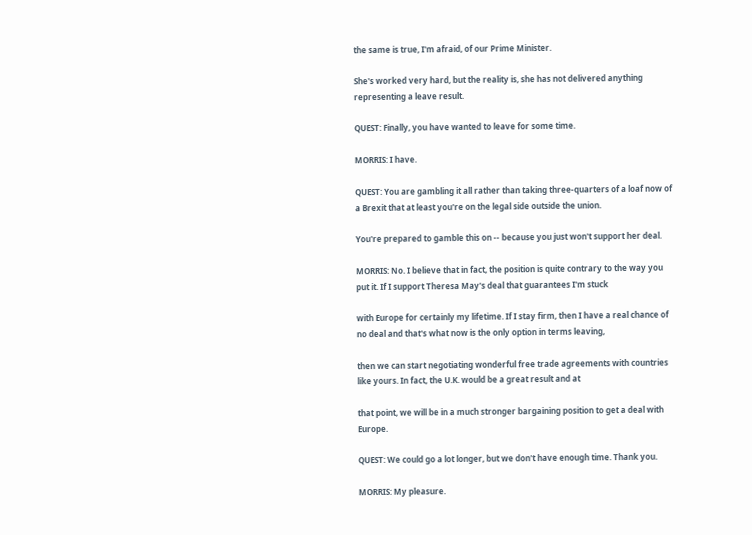the same is true, I'm afraid, of our Prime Minister.

She's worked very hard, but the reality is, she has not delivered anything representing a leave result.

QUEST: Finally, you have wanted to leave for some time.

MORRIS: I have.

QUEST: You are gambling it all rather than taking three-quarters of a loaf now of a Brexit that at least you're on the legal side outside the union.

You're prepared to gamble this on -- because you just won't support her deal.

MORRIS: No. I believe that in fact, the position is quite contrary to the way you put it. If I support Theresa May's deal that guarantees I'm stuck

with Europe for certainly my lifetime. If I stay firm, then I have a real chance of no deal and that's what now is the only option in terms leaving,

then we can start negotiating wonderful free trade agreements with countries like yours. In fact, the U.K. would be a great result and at

that point, we will be in a much stronger bargaining position to get a deal with Europe.

QUEST: We could go a lot longer, but we don't have enough time. Thank you.

MORRIS: My pleasure.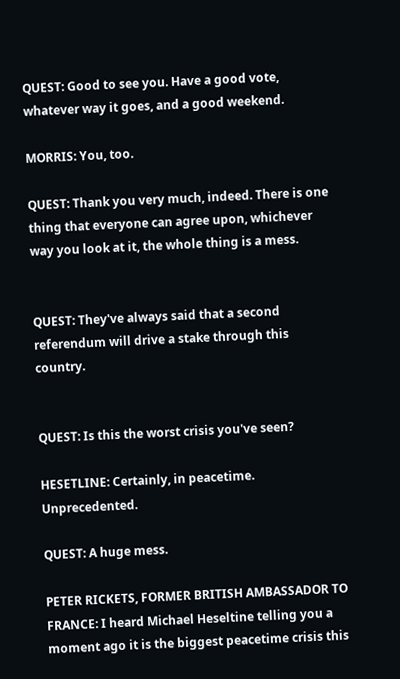QUEST: Good to see you. Have a good vote, whatever way it goes, and a good weekend.

MORRIS: You, too.

QUEST: Thank you very much, indeed. There is one thing that everyone can agree upon, whichever way you look at it, the whole thing is a mess.


QUEST: They've always said that a second referendum will drive a stake through this country.


QUEST: Is this the worst crisis you've seen?

HESETLINE: Certainly, in peacetime. Unprecedented.

QUEST: A huge mess.

PETER RICKETS, FORMER BRITISH AMBASSADOR TO FRANCE: I heard Michael Heseltine telling you a moment ago it is the biggest peacetime crisis this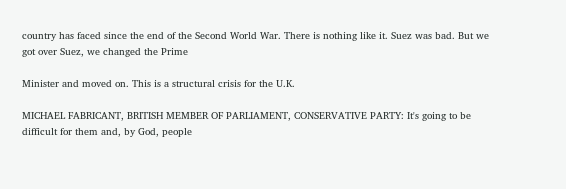country has faced since the end of the Second World War. There is nothing like it. Suez was bad. But we got over Suez, we changed the Prime

Minister and moved on. This is a structural crisis for the U.K.

MICHAEL FABRICANT, BRITISH MEMBER OF PARLIAMENT, CONSERVATIVE PARTY: It's going to be difficult for them and, by God, people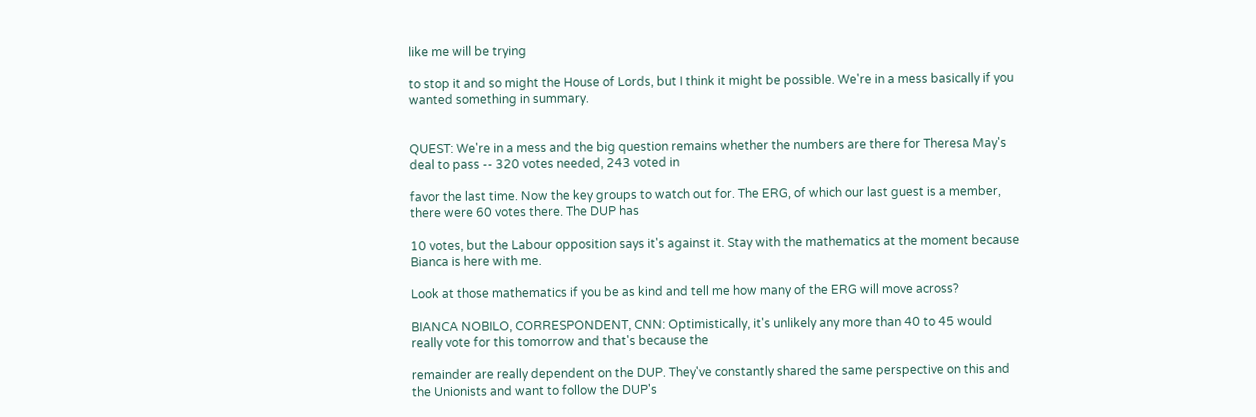like me will be trying

to stop it and so might the House of Lords, but I think it might be possible. We're in a mess basically if you wanted something in summary.


QUEST: We're in a mess and the big question remains whether the numbers are there for Theresa May's deal to pass -- 320 votes needed, 243 voted in

favor the last time. Now the key groups to watch out for. The ERG, of which our last guest is a member, there were 60 votes there. The DUP has

10 votes, but the Labour opposition says it's against it. Stay with the mathematics at the moment because Bianca is here with me.

Look at those mathematics if you be as kind and tell me how many of the ERG will move across?

BIANCA NOBILO, CORRESPONDENT, CNN: Optimistically, it's unlikely any more than 40 to 45 would really vote for this tomorrow and that's because the

remainder are really dependent on the DUP. They've constantly shared the same perspective on this and the Unionists and want to follow the DUP's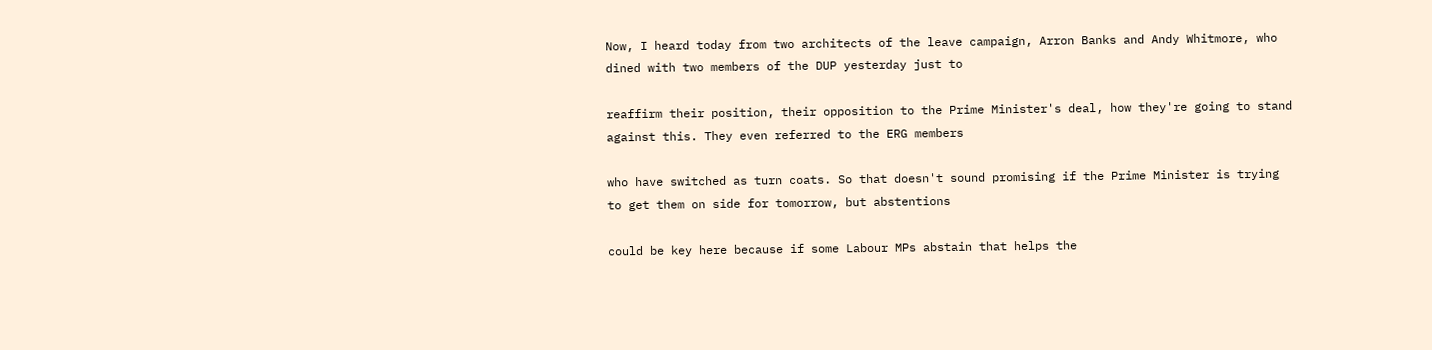Now, I heard today from two architects of the leave campaign, Arron Banks and Andy Whitmore, who dined with two members of the DUP yesterday just to

reaffirm their position, their opposition to the Prime Minister's deal, how they're going to stand against this. They even referred to the ERG members

who have switched as turn coats. So that doesn't sound promising if the Prime Minister is trying to get them on side for tomorrow, but abstentions

could be key here because if some Labour MPs abstain that helps the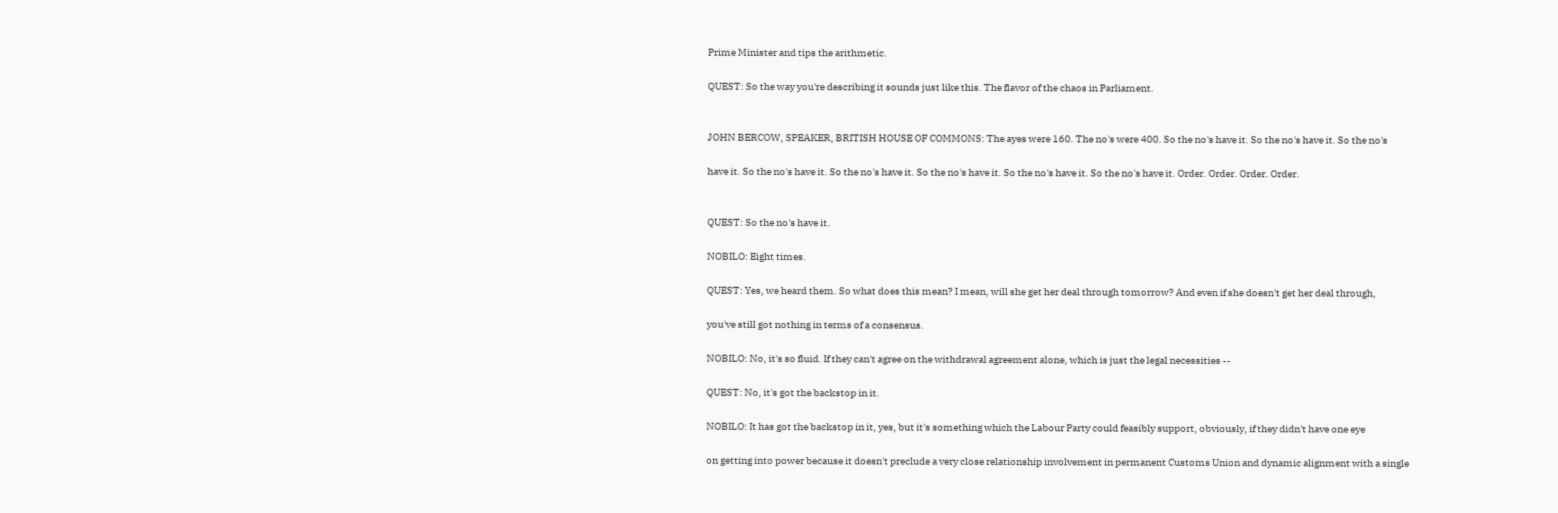Prime Minister and tips the arithmetic.

QUEST: So the way you're describing it sounds just like this. The flavor of the chaos in Parliament.


JOHN BERCOW, SPEAKER, BRITISH HOUSE OF COMMONS: The ayes were 160. The no's were 400. So the no's have it. So the no's have it. So the no's

have it. So the no's have it. So the no's have it. So the no's have it. So the no's have it. So the no's have it. Order. Order. Order. Order.


QUEST: So the no's have it.

NOBILO: Eight times.

QUEST: Yes, we heard them. So what does this mean? I mean, will she get her deal through tomorrow? And even if she doesn't get her deal through,

you've still got nothing in terms of a consensus.

NOBILO: No, it's so fluid. If they can't agree on the withdrawal agreement alone, which is just the legal necessities --

QUEST: No, it's got the backstop in it.

NOBILO: It has got the backstop in it, yes, but it's something which the Labour Party could feasibly support, obviously, if they didn't have one eye

on getting into power because it doesn't preclude a very close relationship involvement in permanent Customs Union and dynamic alignment with a single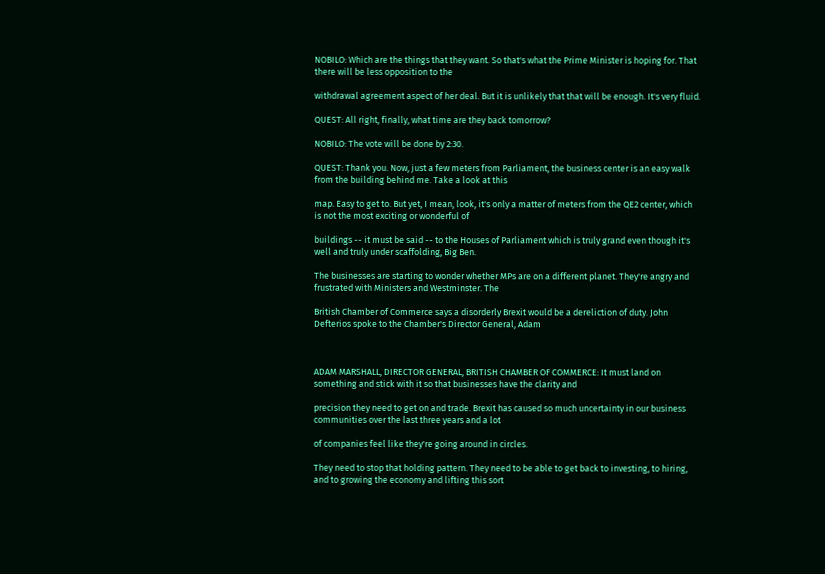NOBILO: Which are the things that they want. So that's what the Prime Minister is hoping for. That there will be less opposition to the

withdrawal agreement aspect of her deal. But it is unlikely that that will be enough. It's very fluid.

QUEST: All right, finally, what time are they back tomorrow?

NOBILO: The vote will be done by 2:30.

QUEST: Thank you. Now, just a few meters from Parliament, the business center is an easy walk from the building behind me. Take a look at this

map. Easy to get to. But yet, I mean, look, it's only a matter of meters from the QE2 center, which is not the most exciting or wonderful of

buildings -- it must be said -- to the Houses of Parliament which is truly grand even though it's well and truly under scaffolding, Big Ben.

The businesses are starting to wonder whether MPs are on a different planet. They're angry and frustrated with Ministers and Westminster. The

British Chamber of Commerce says a disorderly Brexit would be a dereliction of duty. John Defterios spoke to the Chamber's Director General, Adam



ADAM MARSHALL, DIRECTOR GENERAL, BRITISH CHAMBER OF COMMERCE: It must land on something and stick with it so that businesses have the clarity and

precision they need to get on and trade. Brexit has caused so much uncertainty in our business communities over the last three years and a lot

of companies feel like they're going around in circles.

They need to stop that holding pattern. They need to be able to get back to investing, to hiring, and to growing the economy and lifting this sort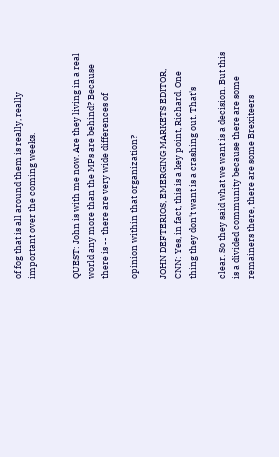of fog that is all around them is really, really important over the coming weeks.


QUEST: John is with me now. Are they living in a real world any more than the MPs are behind? Because there is -- there are very wide differences of

opinion within that organization?

JOHN DEFTERIOS, EMERGING MARKETS EDITOR, CNN: Yes, in fact, this is a key point, Richard. One thing they don't want is a crashing out. That's

clear. So they said what we want is a decision. But this is a divided community because there are some remainers there, there are some Brexiteers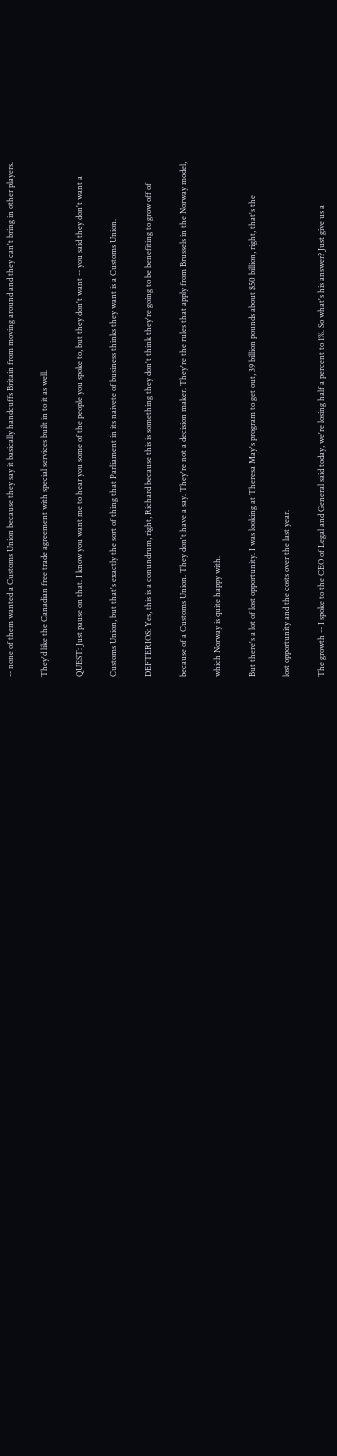-- none of them wanted a Customs Union because they say it basically handcuffs Britain from moving around and they can't bring in other players.

They'd like the Canadian free trade agreement with special services built in to it as well.

QUEST: Just pause on that. I know you want me to hear you some of the people you spoke to, but they don't want -- you said they don't want a

Customs Union, but that's exactly the sort of thing that Parliament in its naivete of business thinks they want is a Customs Union.

DEFTERIOS: Yes, this is a conundrum, right, Richard because this is something they don't think they're going to be benefiting to grow off of

because of a Customs Union. They don't have a say. They're not a decision maker. They're the rules that apply from Brussels in the Norway model,

which Norway is quite happy with.

But there's a lot of lost opportunity. I was looking at Theresa May's program to get out, 39 billion pounds about $50 billion, right, that's the

lost opportunity and the costs over the last year.

The growth -- I spoke to the CEO of Legal and General said today, we're losing half a percent to 1%. So what's his answer? Just give us a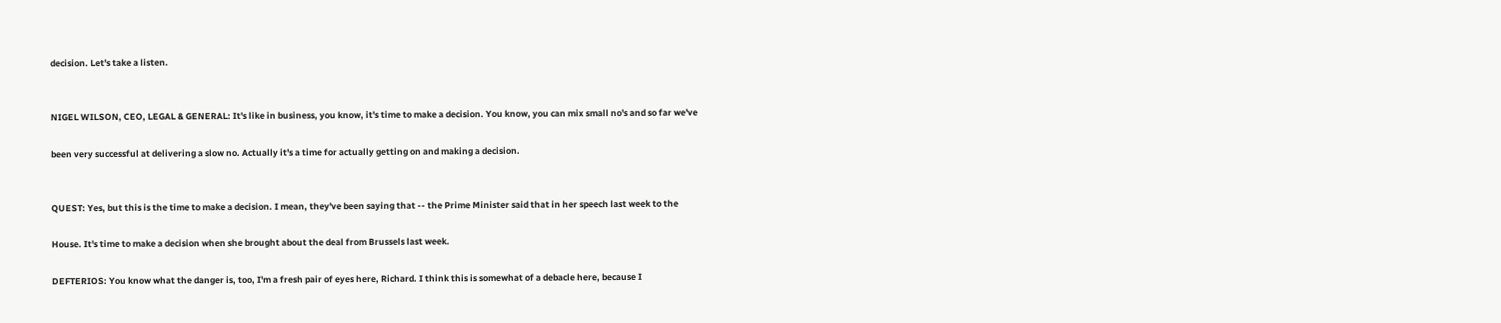decision. Let's take a listen.


NIGEL WILSON, CEO, LEGAL & GENERAL: It's like in business, you know, it's time to make a decision. You know, you can mix small no's and so far we've

been very successful at delivering a slow no. Actually it's a time for actually getting on and making a decision.


QUEST: Yes, but this is the time to make a decision. I mean, they've been saying that -- the Prime Minister said that in her speech last week to the

House. It's time to make a decision when she brought about the deal from Brussels last week.

DEFTERIOS: You know what the danger is, too, I'm a fresh pair of eyes here, Richard. I think this is somewhat of a debacle here, because I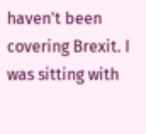haven't been covering Brexit. I was sitting with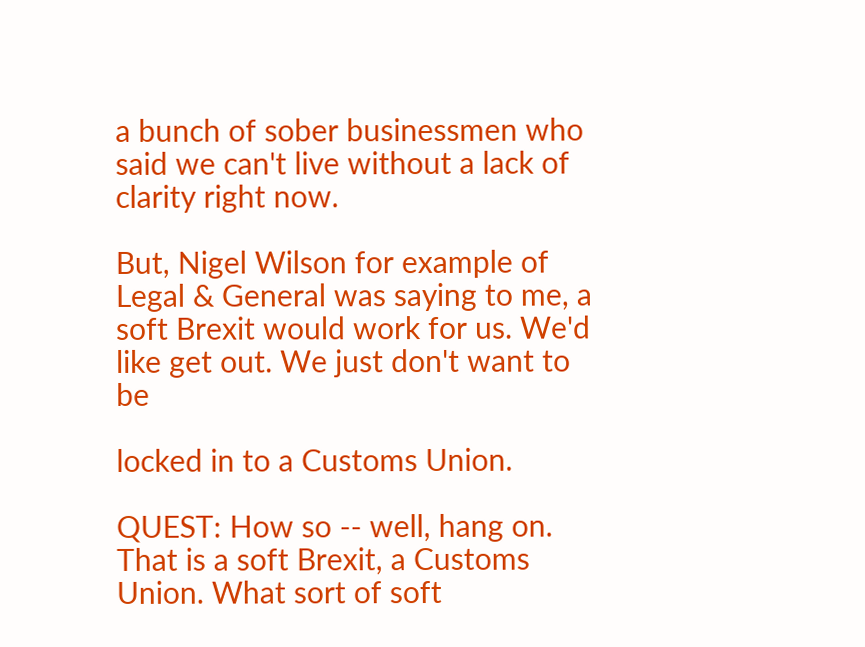a bunch of sober businessmen who said we can't live without a lack of clarity right now.

But, Nigel Wilson for example of Legal & General was saying to me, a soft Brexit would work for us. We'd like get out. We just don't want to be

locked in to a Customs Union.

QUEST: How so -- well, hang on. That is a soft Brexit, a Customs Union. What sort of soft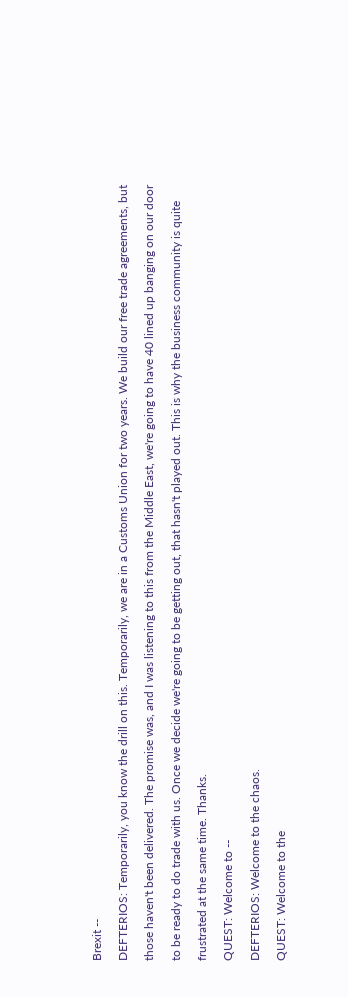Brexit --

DEFTERIOS: Temporarily, you know the drill on this. Temporarily, we are in a Customs Union for two years. We build our free trade agreements, but

those haven't been delivered. The promise was, and I was listening to this from the Middle East, we're going to have 40 lined up banging on our door

to be ready to do trade with us. Once we decide we're going to be getting out, that hasn't played out. This is why the business community is quite

frustrated at the same time. Thanks.

QUEST: Welcome to --

DEFTERIOS: Welcome to the chaos.

QUEST: Welcome to the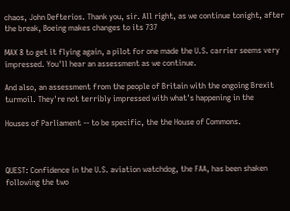chaos, John Defterios. Thank you, sir. All right, as we continue tonight, after the break, Boeing makes changes to its 737

MAX 8 to get it flying again, a pilot for one made the U.S. carrier seems very impressed. You'll hear an assessment as we continue.

And also, an assessment from the people of Britain with the ongoing Brexit turmoil. They're not terribly impressed with what's happening in the

Houses of Parliament -- to be specific, the the House of Commons.



QUEST: Confidence in the U.S. aviation watchdog, the FAA, has been shaken following the two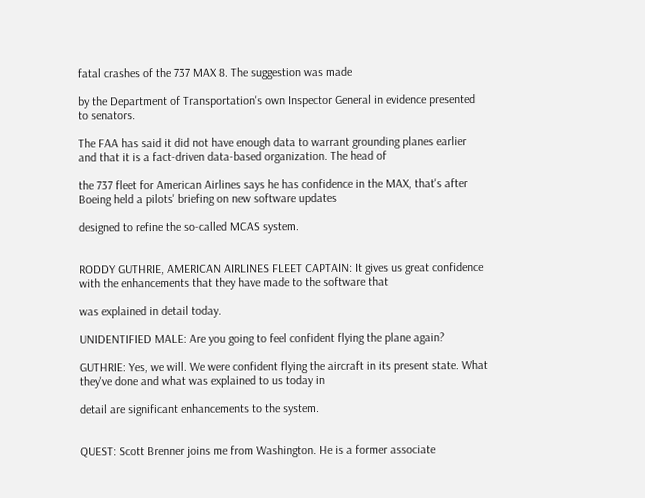fatal crashes of the 737 MAX 8. The suggestion was made

by the Department of Transportation's own Inspector General in evidence presented to senators.

The FAA has said it did not have enough data to warrant grounding planes earlier and that it is a fact-driven data-based organization. The head of

the 737 fleet for American Airlines says he has confidence in the MAX, that's after Boeing held a pilots' briefing on new software updates

designed to refine the so-called MCAS system.


RODDY GUTHRIE, AMERICAN AIRLINES FLEET CAPTAIN: It gives us great confidence with the enhancements that they have made to the software that

was explained in detail today.

UNIDENTIFIED MALE: Are you going to feel confident flying the plane again?

GUTHRIE: Yes, we will. We were confident flying the aircraft in its present state. What they've done and what was explained to us today in

detail are significant enhancements to the system.


QUEST: Scott Brenner joins me from Washington. He is a former associate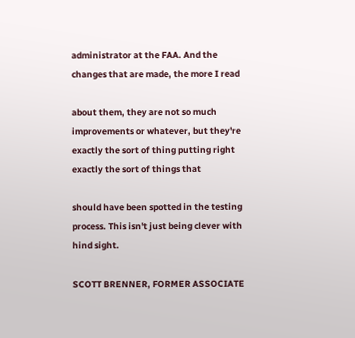administrator at the FAA. And the changes that are made, the more I read

about them, they are not so much improvements or whatever, but they're exactly the sort of thing putting right exactly the sort of things that

should have been spotted in the testing process. This isn't just being clever with hind sight.

SCOTT BRENNER, FORMER ASSOCIATE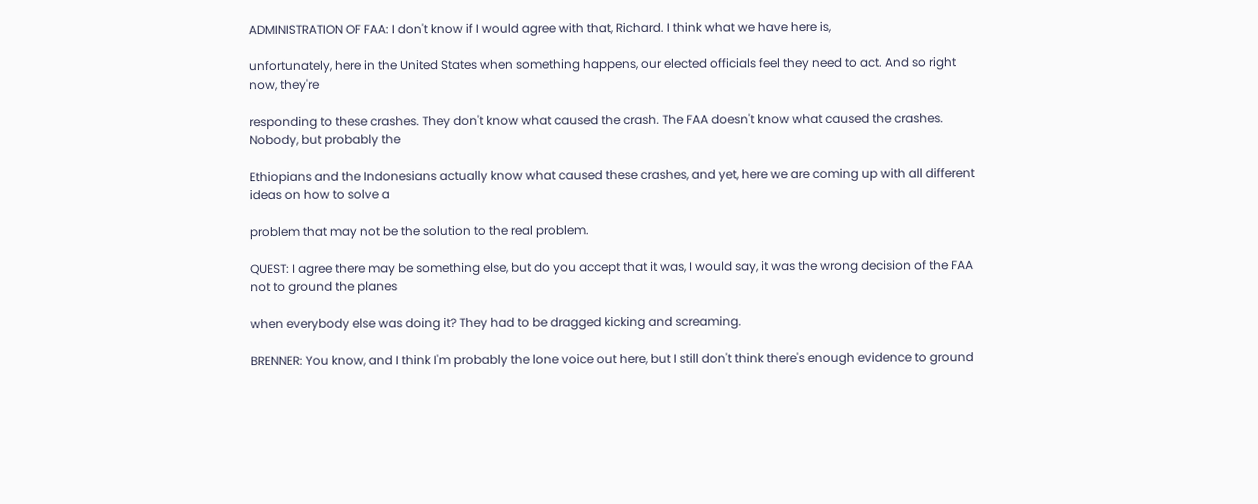ADMINISTRATION OF FAA: I don't know if I would agree with that, Richard. I think what we have here is,

unfortunately, here in the United States when something happens, our elected officials feel they need to act. And so right now, they're

responding to these crashes. They don't know what caused the crash. The FAA doesn't know what caused the crashes. Nobody, but probably the

Ethiopians and the Indonesians actually know what caused these crashes, and yet, here we are coming up with all different ideas on how to solve a

problem that may not be the solution to the real problem.

QUEST: I agree there may be something else, but do you accept that it was, I would say, it was the wrong decision of the FAA not to ground the planes

when everybody else was doing it? They had to be dragged kicking and screaming.

BRENNER: You know, and I think I'm probably the lone voice out here, but I still don't think there's enough evidence to ground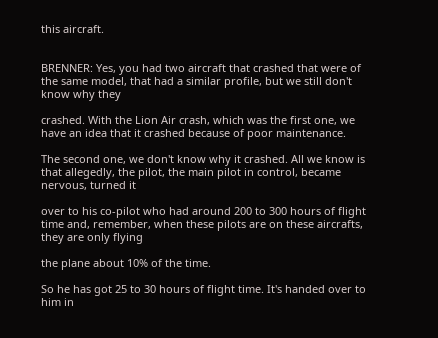this aircraft.


BRENNER: Yes, you had two aircraft that crashed that were of the same model, that had a similar profile, but we still don't know why they

crashed. With the Lion Air crash, which was the first one, we have an idea that it crashed because of poor maintenance.

The second one, we don't know why it crashed. All we know is that allegedly, the pilot, the main pilot in control, became nervous, turned it

over to his co-pilot who had around 200 to 300 hours of flight time and, remember, when these pilots are on these aircrafts, they are only flying

the plane about 10% of the time.

So he has got 25 to 30 hours of flight time. It's handed over to him in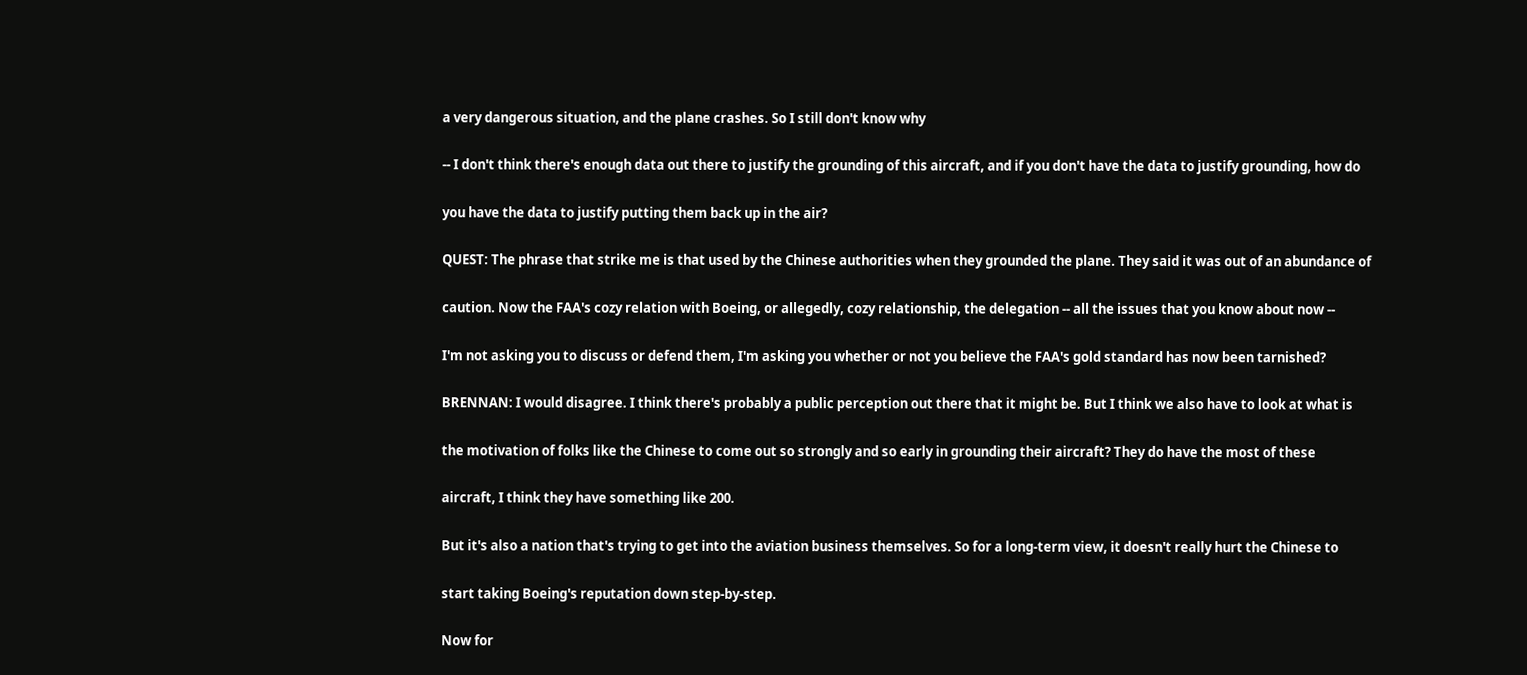a very dangerous situation, and the plane crashes. So I still don't know why

-- I don't think there's enough data out there to justify the grounding of this aircraft, and if you don't have the data to justify grounding, how do

you have the data to justify putting them back up in the air?

QUEST: The phrase that strike me is that used by the Chinese authorities when they grounded the plane. They said it was out of an abundance of

caution. Now the FAA's cozy relation with Boeing, or allegedly, cozy relationship, the delegation -- all the issues that you know about now --

I'm not asking you to discuss or defend them, I'm asking you whether or not you believe the FAA's gold standard has now been tarnished?

BRENNAN: I would disagree. I think there's probably a public perception out there that it might be. But I think we also have to look at what is

the motivation of folks like the Chinese to come out so strongly and so early in grounding their aircraft? They do have the most of these

aircraft, I think they have something like 200.

But it's also a nation that's trying to get into the aviation business themselves. So for a long-term view, it doesn't really hurt the Chinese to

start taking Boeing's reputation down step-by-step.

Now for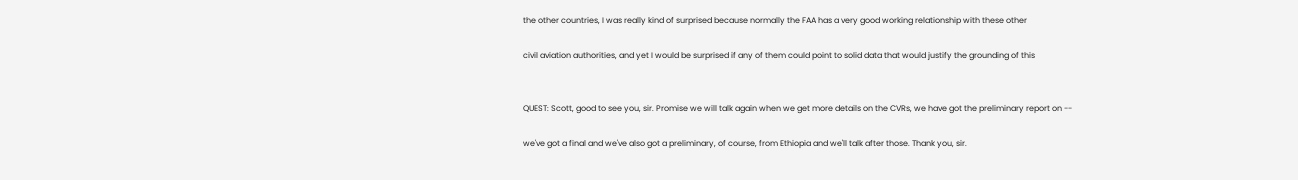the other countries, I was really kind of surprised because normally the FAA has a very good working relationship with these other

civil aviation authorities, and yet I would be surprised if any of them could point to solid data that would justify the grounding of this


QUEST: Scott, good to see you, sir. Promise we will talk again when we get more details on the CVRs, we have got the preliminary report on --

we've got a final and we've also got a preliminary, of course, from Ethiopia and we'll talk after those. Thank you, sir.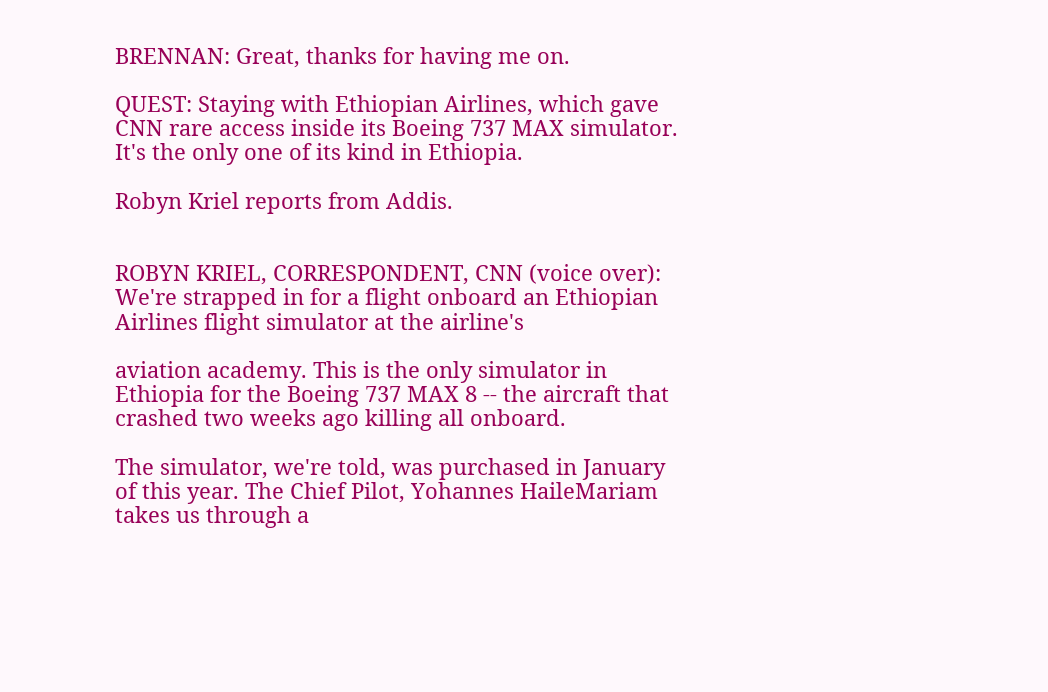BRENNAN: Great, thanks for having me on.

QUEST: Staying with Ethiopian Airlines, which gave CNN rare access inside its Boeing 737 MAX simulator. It's the only one of its kind in Ethiopia.

Robyn Kriel reports from Addis.


ROBYN KRIEL, CORRESPONDENT, CNN (voice over): We're strapped in for a flight onboard an Ethiopian Airlines flight simulator at the airline's

aviation academy. This is the only simulator in Ethiopia for the Boeing 737 MAX 8 -- the aircraft that crashed two weeks ago killing all onboard.

The simulator, we're told, was purchased in January of this year. The Chief Pilot, Yohannes HaileMariam takes us through a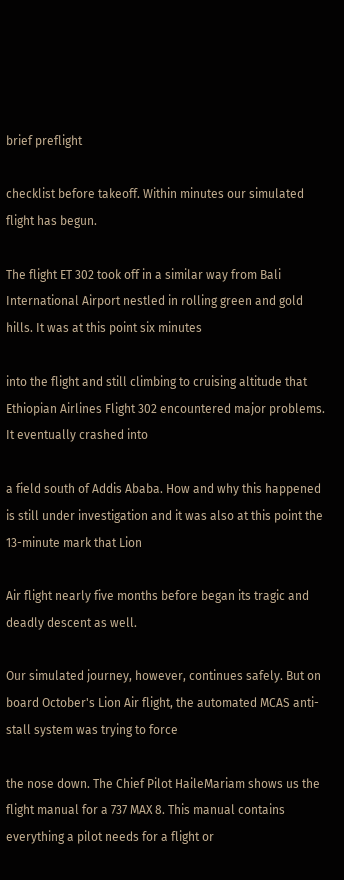brief preflight

checklist before takeoff. Within minutes our simulated flight has begun.

The flight ET 302 took off in a similar way from Bali International Airport nestled in rolling green and gold hills. It was at this point six minutes

into the flight and still climbing to cruising altitude that Ethiopian Airlines Flight 302 encountered major problems. It eventually crashed into

a field south of Addis Ababa. How and why this happened is still under investigation and it was also at this point the 13-minute mark that Lion

Air flight nearly five months before began its tragic and deadly descent as well.

Our simulated journey, however, continues safely. But on board October's Lion Air flight, the automated MCAS anti-stall system was trying to force

the nose down. The Chief Pilot HaileMariam shows us the flight manual for a 737 MAX 8. This manual contains everything a pilot needs for a flight or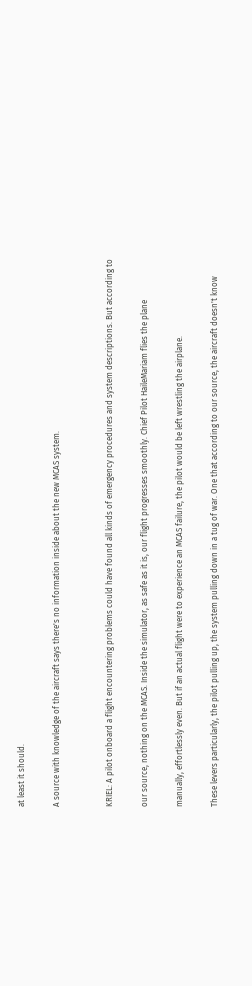at least it should.

A source with knowledge of the aircraft says there's no information inside about the new MCAS system.


KRIEL: A pilot onboard a flight encountering problems could have found all kinds of emergency procedures and system descriptions. But according to

our source, nothing on the MCAS. Inside the simulator, as safe as it is, our flight progresses smoothly. Chief Pilot HaileMariam flies the plane

manually, effortlessly even. But if an actual flight were to experience an MCAS failure, the pilot would be left wrestling the airplane.

These levers particularly, the pilot pulling up, the system pulling down in a tug of war. One that according to our source, the aircraft doesn't know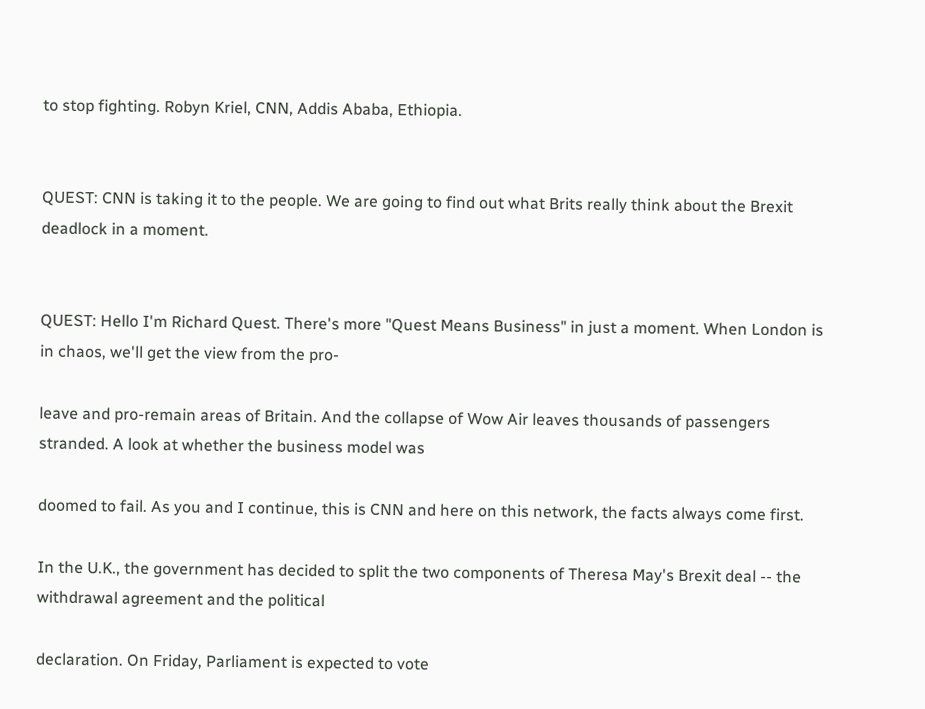to stop fighting. Robyn Kriel, CNN, Addis Ababa, Ethiopia.


QUEST: CNN is taking it to the people. We are going to find out what Brits really think about the Brexit deadlock in a moment.


QUEST: Hello I'm Richard Quest. There's more "Quest Means Business" in just a moment. When London is in chaos, we'll get the view from the pro-

leave and pro-remain areas of Britain. And the collapse of Wow Air leaves thousands of passengers stranded. A look at whether the business model was

doomed to fail. As you and I continue, this is CNN and here on this network, the facts always come first.

In the U.K., the government has decided to split the two components of Theresa May's Brexit deal -- the withdrawal agreement and the political

declaration. On Friday, Parliament is expected to vote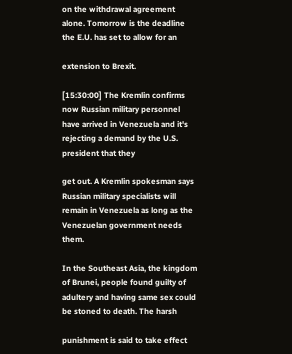on the withdrawal agreement alone. Tomorrow is the deadline the E.U. has set to allow for an

extension to Brexit.

[15:30:00] The Kremlin confirms now Russian military personnel have arrived in Venezuela and it's rejecting a demand by the U.S. president that they

get out. A Kremlin spokesman says Russian military specialists will remain in Venezuela as long as the Venezuelan government needs them.

In the Southeast Asia, the kingdom of Brunei, people found guilty of adultery and having same sex could be stoned to death. The harsh

punishment is said to take effect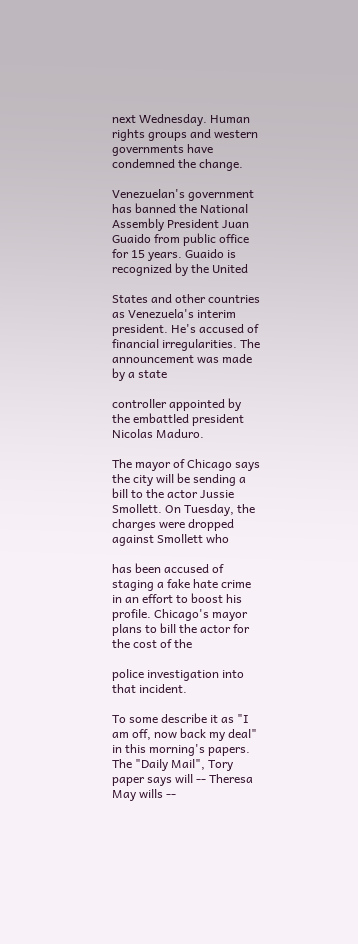next Wednesday. Human rights groups and western governments have condemned the change.

Venezuelan's government has banned the National Assembly President Juan Guaido from public office for 15 years. Guaido is recognized by the United

States and other countries as Venezuela's interim president. He's accused of financial irregularities. The announcement was made by a state

controller appointed by the embattled president Nicolas Maduro.

The mayor of Chicago says the city will be sending a bill to the actor Jussie Smollett. On Tuesday, the charges were dropped against Smollett who

has been accused of staging a fake hate crime in an effort to boost his profile. Chicago's mayor plans to bill the actor for the cost of the

police investigation into that incident.

To some describe it as "I am off, now back my deal" in this morning's papers. The "Daily Mail", Tory paper says will -- Theresa May wills --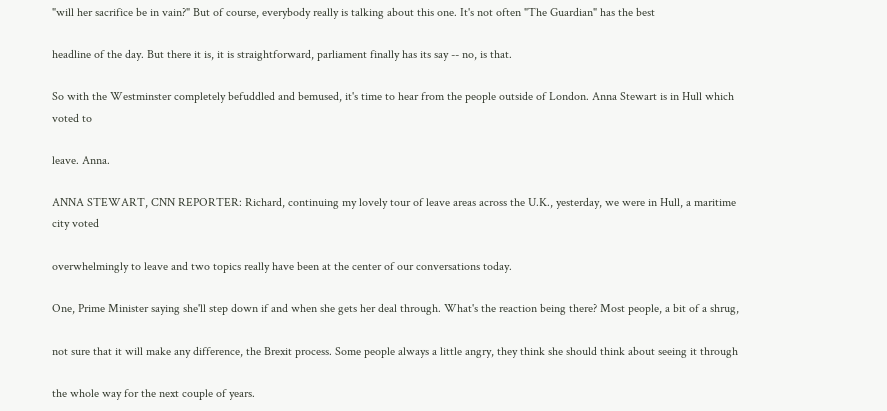"will her sacrifice be in vain?" But of course, everybody really is talking about this one. It's not often "The Guardian" has the best

headline of the day. But there it is, it is straightforward, parliament finally has its say -- no, is that.

So with the Westminster completely befuddled and bemused, it's time to hear from the people outside of London. Anna Stewart is in Hull which voted to

leave. Anna.

ANNA STEWART, CNN REPORTER: Richard, continuing my lovely tour of leave areas across the U.K., yesterday, we were in Hull, a maritime city voted

overwhelmingly to leave and two topics really have been at the center of our conversations today.

One, Prime Minister saying she'll step down if and when she gets her deal through. What's the reaction being there? Most people, a bit of a shrug,

not sure that it will make any difference, the Brexit process. Some people always a little angry, they think she should think about seeing it through

the whole way for the next couple of years.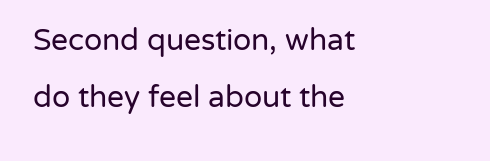Second question, what do they feel about the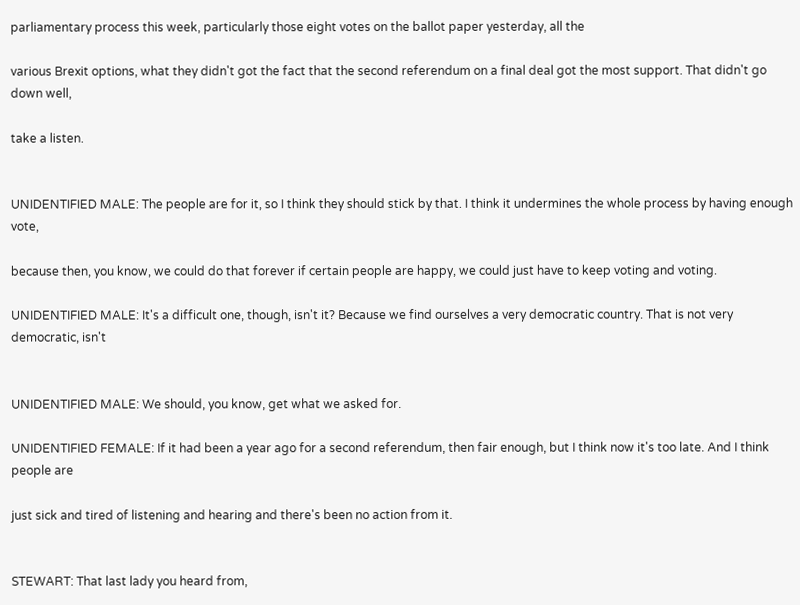parliamentary process this week, particularly those eight votes on the ballot paper yesterday, all the

various Brexit options, what they didn't got the fact that the second referendum on a final deal got the most support. That didn't go down well,

take a listen.


UNIDENTIFIED MALE: The people are for it, so I think they should stick by that. I think it undermines the whole process by having enough vote,

because then, you know, we could do that forever if certain people are happy, we could just have to keep voting and voting.

UNIDENTIFIED MALE: It's a difficult one, though, isn't it? Because we find ourselves a very democratic country. That is not very democratic, isn't


UNIDENTIFIED MALE: We should, you know, get what we asked for.

UNIDENTIFIED FEMALE: If it had been a year ago for a second referendum, then fair enough, but I think now it's too late. And I think people are

just sick and tired of listening and hearing and there's been no action from it.


STEWART: That last lady you heard from,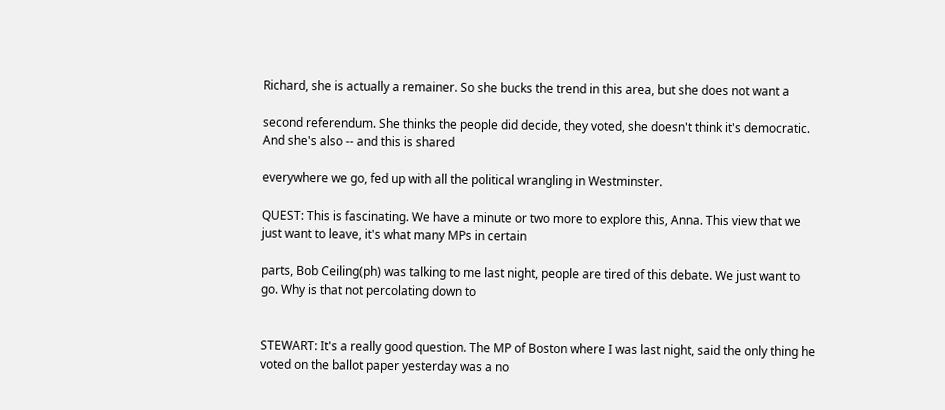Richard, she is actually a remainer. So she bucks the trend in this area, but she does not want a

second referendum. She thinks the people did decide, they voted, she doesn't think it's democratic. And she's also -- and this is shared

everywhere we go, fed up with all the political wrangling in Westminster.

QUEST: This is fascinating. We have a minute or two more to explore this, Anna. This view that we just want to leave, it's what many MPs in certain

parts, Bob Ceiling(ph) was talking to me last night, people are tired of this debate. We just want to go. Why is that not percolating down to


STEWART: It's a really good question. The MP of Boston where I was last night, said the only thing he voted on the ballot paper yesterday was a no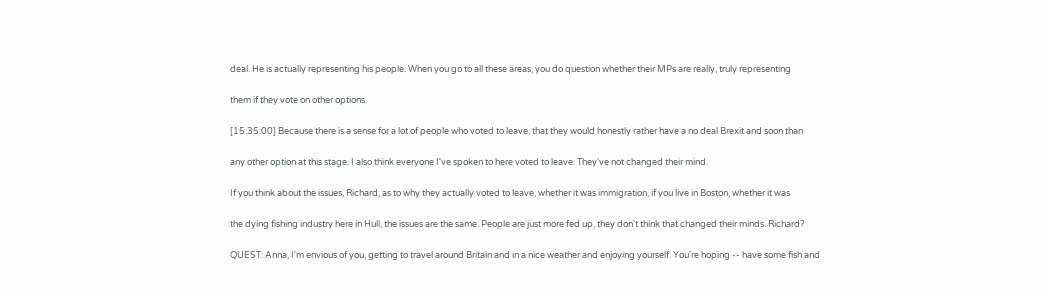deal. He is actually representing his people. When you go to all these areas, you do question whether their MPs are really, truly representing

them if they vote on other options.

[15:35:00] Because there is a sense for a lot of people who voted to leave, that they would honestly rather have a no deal Brexit and soon than

any other option at this stage. I also think everyone I've spoken to here voted to leave. They've not changed their mind.

If you think about the issues, Richard, as to why they actually voted to leave, whether it was immigration, if you live in Boston, whether it was

the dying fishing industry here in Hull, the issues are the same. People are just more fed up, they don't think that changed their minds. Richard?

QUEST: Anna, I'm envious of you, getting to travel around Britain and in a nice weather and enjoying yourself. You're hoping -- have some fish and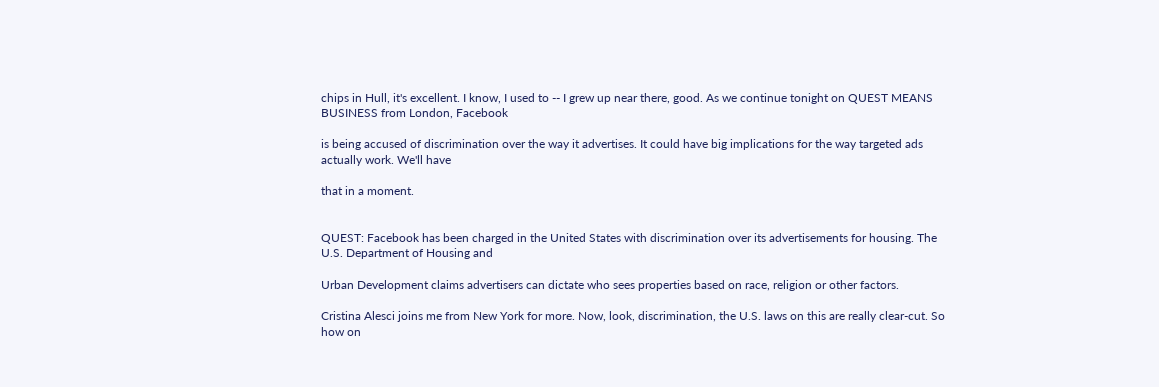chips in Hull, it's excellent. I know, I used to -- I grew up near there, good. As we continue tonight on QUEST MEANS BUSINESS from London, Facebook

is being accused of discrimination over the way it advertises. It could have big implications for the way targeted ads actually work. We'll have

that in a moment.


QUEST: Facebook has been charged in the United States with discrimination over its advertisements for housing. The U.S. Department of Housing and

Urban Development claims advertisers can dictate who sees properties based on race, religion or other factors.

Cristina Alesci joins me from New York for more. Now, look, discrimination, the U.S. laws on this are really clear-cut. So how on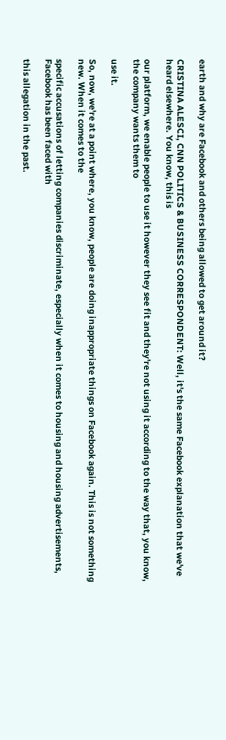earth and why are Facebook and others being allowed to get around it?

CRISTINA ALESCI, CNN POLITICS & BUSINESS CORRESPONDENT: Well, it's the same Facebook explanation that we've heard elsewhere. You know, this is

our platform, we enable people to use it however they see fit and they're not using it according to the way that, you know, the company wants them to

use it.

So, now, we're at a point where, you know, people are doing inappropriate things on Facebook again. This is not something new. When it comes to the

specific accusations of letting companies discriminate, especially when it comes to housing and housing advertisements, Facebook has been faced with

this allegation in the past.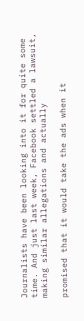Journalists have been looking into it for quite some time. And just last week, Facebook settled a lawsuit, making similar allegations and actually

promised that it would take the ads when it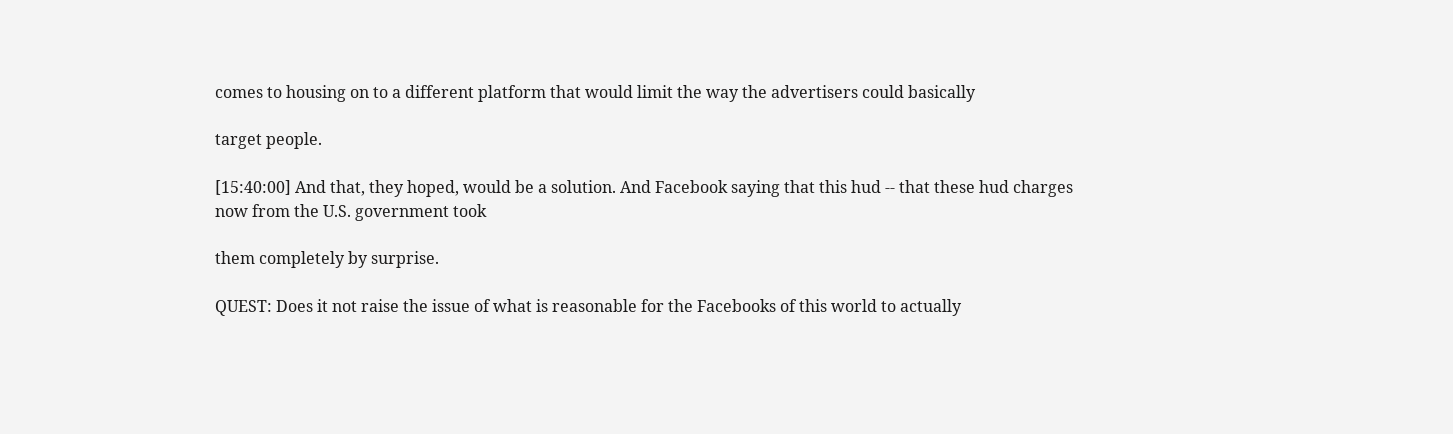comes to housing on to a different platform that would limit the way the advertisers could basically

target people.

[15:40:00] And that, they hoped, would be a solution. And Facebook saying that this hud -- that these hud charges now from the U.S. government took

them completely by surprise.

QUEST: Does it not raise the issue of what is reasonable for the Facebooks of this world to actually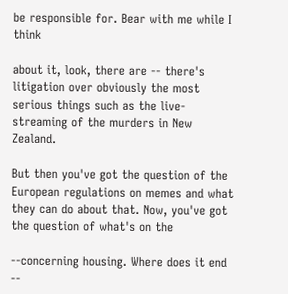be responsible for. Bear with me while I think

about it, look, there are -- there's litigation over obviously the most serious things such as the live-streaming of the murders in New Zealand.

But then you've got the question of the European regulations on memes and what they can do about that. Now, you've got the question of what's on the

--concerning housing. Where does it end --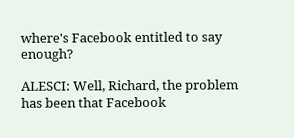where's Facebook entitled to say enough?

ALESCI: Well, Richard, the problem has been that Facebook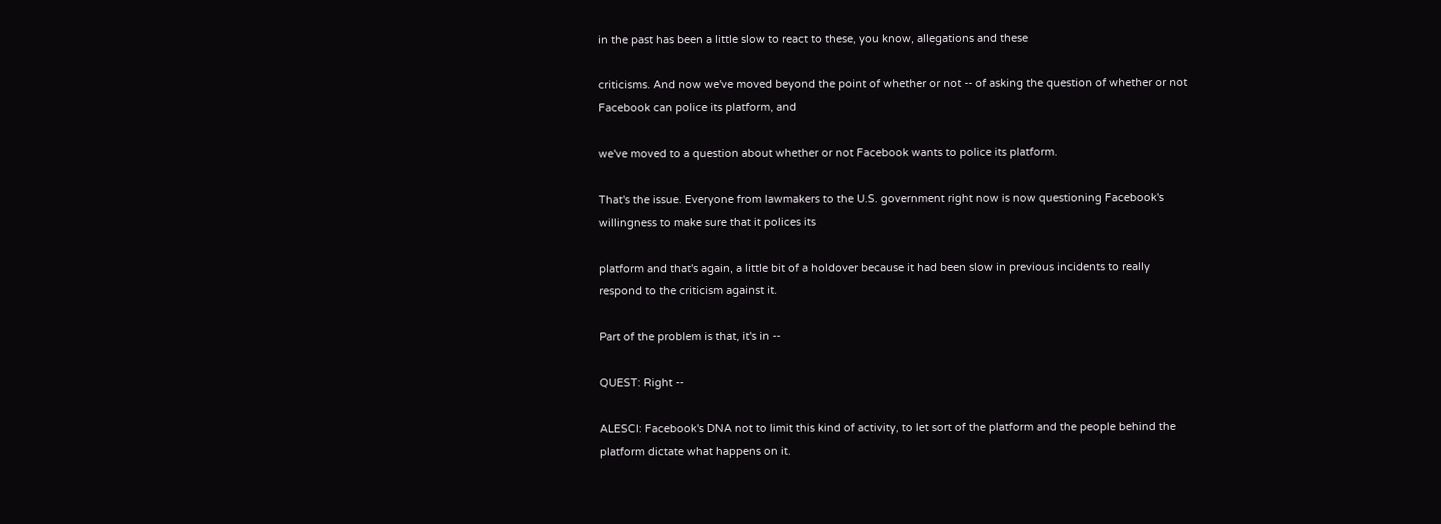in the past has been a little slow to react to these, you know, allegations and these

criticisms. And now we've moved beyond the point of whether or not -- of asking the question of whether or not Facebook can police its platform, and

we've moved to a question about whether or not Facebook wants to police its platform.

That's the issue. Everyone from lawmakers to the U.S. government right now is now questioning Facebook's willingness to make sure that it polices its

platform and that's again, a little bit of a holdover because it had been slow in previous incidents to really respond to the criticism against it.

Part of the problem is that, it's in --

QUEST: Right --

ALESCI: Facebook's DNA not to limit this kind of activity, to let sort of the platform and the people behind the platform dictate what happens on it.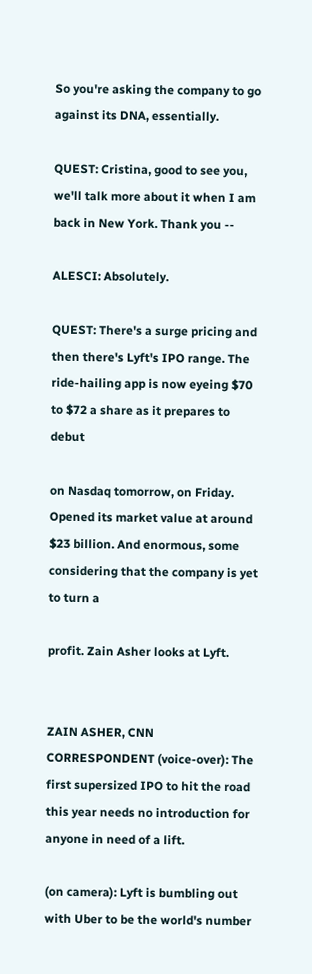So you're asking the company to go against its DNA, essentially.

QUEST: Cristina, good to see you, we'll talk more about it when I am back in New York. Thank you --

ALESCI: Absolutely.

QUEST: There's a surge pricing and then there's Lyft's IPO range. The ride-hailing app is now eyeing $70 to $72 a share as it prepares to debut

on Nasdaq tomorrow, on Friday. Opened its market value at around $23 billion. And enormous, some considering that the company is yet to turn a

profit. Zain Asher looks at Lyft.


ZAIN ASHER, CNN CORRESPONDENT (voice-over): The first supersized IPO to hit the road this year needs no introduction for anyone in need of a lift.

(on camera): Lyft is bumbling out with Uber to be the world's number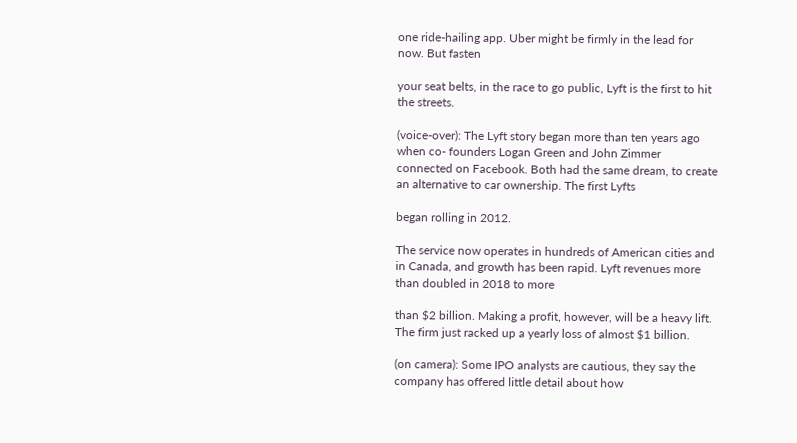one ride-hailing app. Uber might be firmly in the lead for now. But fasten

your seat belts, in the race to go public, Lyft is the first to hit the streets.

(voice-over): The Lyft story began more than ten years ago when co- founders Logan Green and John Zimmer connected on Facebook. Both had the same dream, to create an alternative to car ownership. The first Lyfts

began rolling in 2012.

The service now operates in hundreds of American cities and in Canada, and growth has been rapid. Lyft revenues more than doubled in 2018 to more

than $2 billion. Making a profit, however, will be a heavy lift. The firm just racked up a yearly loss of almost $1 billion.

(on camera): Some IPO analysts are cautious, they say the company has offered little detail about how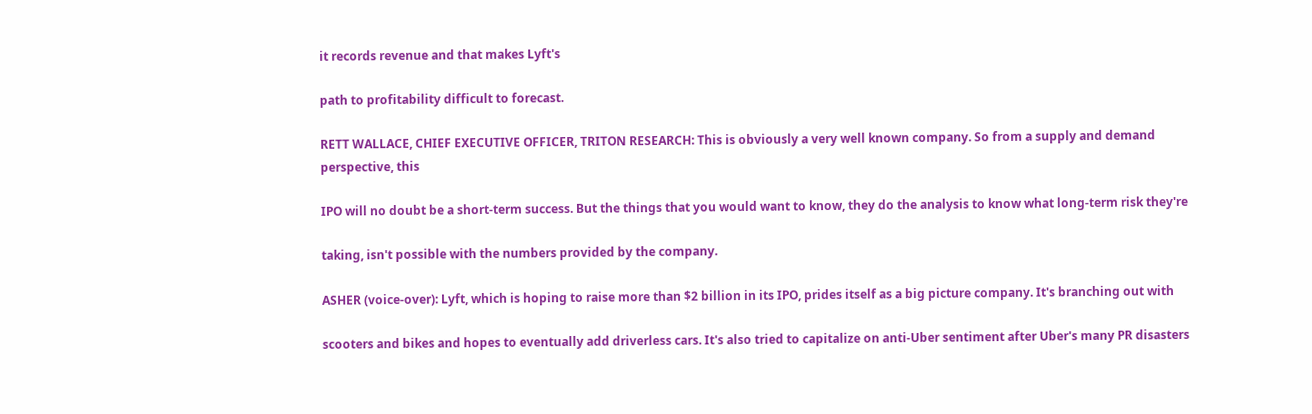it records revenue and that makes Lyft's

path to profitability difficult to forecast.

RETT WALLACE, CHIEF EXECUTIVE OFFICER, TRITON RESEARCH: This is obviously a very well known company. So from a supply and demand perspective, this

IPO will no doubt be a short-term success. But the things that you would want to know, they do the analysis to know what long-term risk they're

taking, isn't possible with the numbers provided by the company.

ASHER (voice-over): Lyft, which is hoping to raise more than $2 billion in its IPO, prides itself as a big picture company. It's branching out with

scooters and bikes and hopes to eventually add driverless cars. It's also tried to capitalize on anti-Uber sentiment after Uber's many PR disasters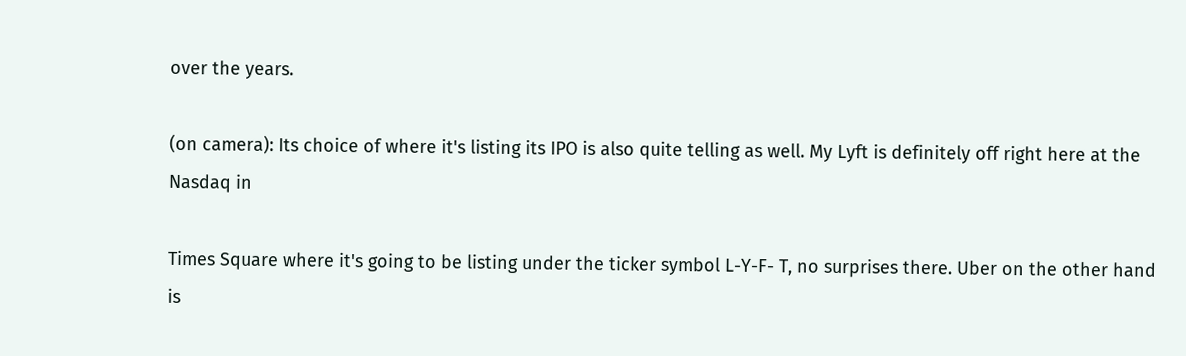over the years.

(on camera): Its choice of where it's listing its IPO is also quite telling as well. My Lyft is definitely off right here at the Nasdaq in

Times Square where it's going to be listing under the ticker symbol L-Y-F- T, no surprises there. Uber on the other hand is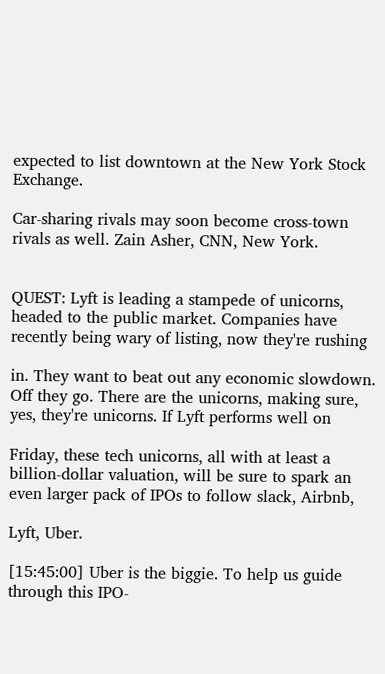expected to list downtown at the New York Stock Exchange.

Car-sharing rivals may soon become cross-town rivals as well. Zain Asher, CNN, New York.


QUEST: Lyft is leading a stampede of unicorns, headed to the public market. Companies have recently being wary of listing, now they're rushing

in. They want to beat out any economic slowdown. Off they go. There are the unicorns, making sure, yes, they're unicorns. If Lyft performs well on

Friday, these tech unicorns, all with at least a billion-dollar valuation, will be sure to spark an even larger pack of IPOs to follow slack, Airbnb,

Lyft, Uber.

[15:45:00] Uber is the biggie. To help us guide through this IPO-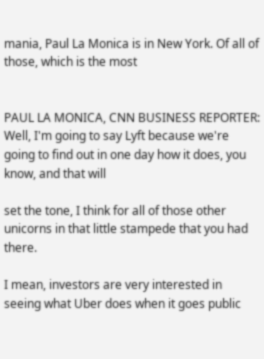mania, Paul La Monica is in New York. Of all of those, which is the most


PAUL LA MONICA, CNN BUSINESS REPORTER: Well, I'm going to say Lyft because we're going to find out in one day how it does, you know, and that will

set the tone, I think for all of those other unicorns in that little stampede that you had there.

I mean, investors are very interested in seeing what Uber does when it goes public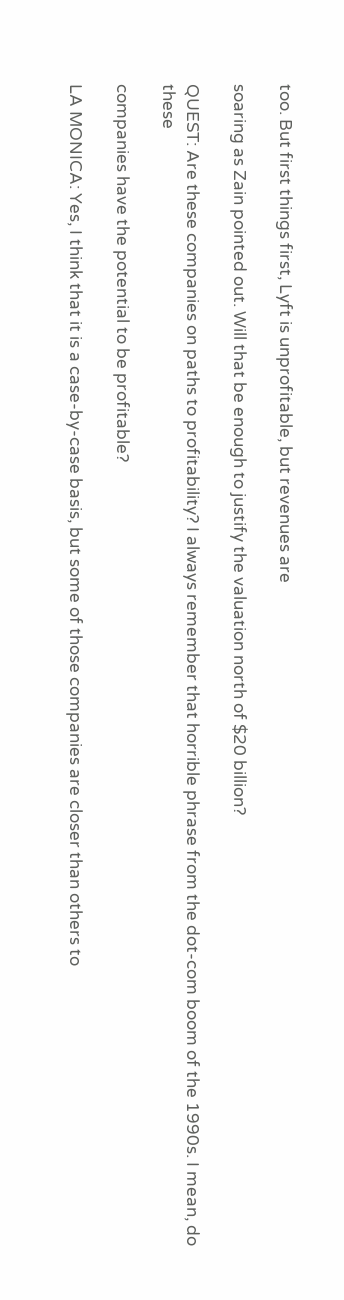too. But first things first, Lyft is unprofitable, but revenues are

soaring as Zain pointed out. Will that be enough to justify the valuation north of $20 billion?

QUEST: Are these companies on paths to profitability? I always remember that horrible phrase from the dot-com boom of the 1990s. I mean, do these

companies have the potential to be profitable?

LA MONICA: Yes, I think that it is a case-by-case basis, but some of those companies are closer than others to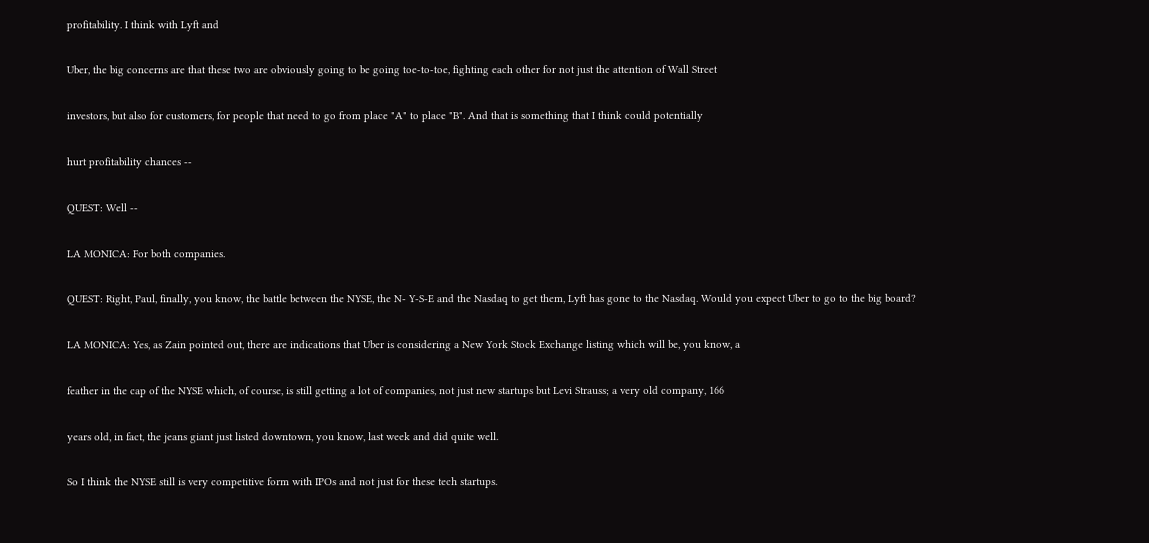profitability. I think with Lyft and

Uber, the big concerns are that these two are obviously going to be going toe-to-toe, fighting each other for not just the attention of Wall Street

investors, but also for customers, for people that need to go from place "A" to place "B". And that is something that I think could potentially

hurt profitability chances --

QUEST: Well --

LA MONICA: For both companies.

QUEST: Right, Paul, finally, you know, the battle between the NYSE, the N- Y-S-E and the Nasdaq to get them, Lyft has gone to the Nasdaq. Would you expect Uber to go to the big board?

LA MONICA: Yes, as Zain pointed out, there are indications that Uber is considering a New York Stock Exchange listing which will be, you know, a

feather in the cap of the NYSE which, of course, is still getting a lot of companies, not just new startups but Levi Strauss; a very old company, 166

years old, in fact, the jeans giant just listed downtown, you know, last week and did quite well.

So I think the NYSE still is very competitive form with IPOs and not just for these tech startups.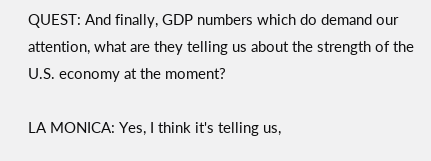QUEST: And finally, GDP numbers which do demand our attention, what are they telling us about the strength of the U.S. economy at the moment?

LA MONICA: Yes, I think it's telling us,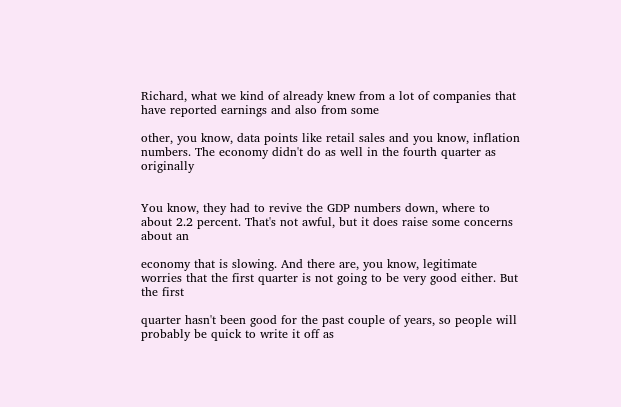Richard, what we kind of already knew from a lot of companies that have reported earnings and also from some

other, you know, data points like retail sales and you know, inflation numbers. The economy didn't do as well in the fourth quarter as originally


You know, they had to revive the GDP numbers down, where to about 2.2 percent. That's not awful, but it does raise some concerns about an

economy that is slowing. And there are, you know, legitimate worries that the first quarter is not going to be very good either. But the first

quarter hasn't been good for the past couple of years, so people will probably be quick to write it off as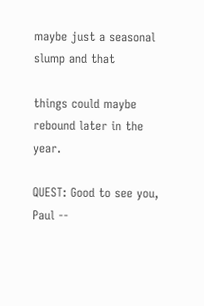maybe just a seasonal slump and that

things could maybe rebound later in the year.

QUEST: Good to see you, Paul --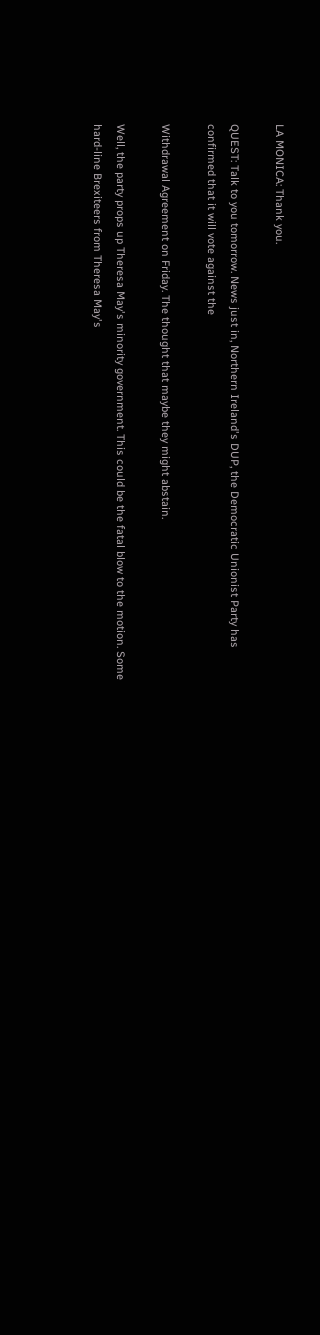LA MONICA: Thank you.

QUEST: Talk to you tomorrow. News just in, Northern Ireland's DUP, the Democratic Unionist Party has confirmed that it will vote against the

Withdrawal Agreement on Friday. The thought that maybe they might abstain.

Well, the party props up Theresa May's minority government. This could be the fatal blow to the motion. Some hard-line Brexiteers from Theresa May's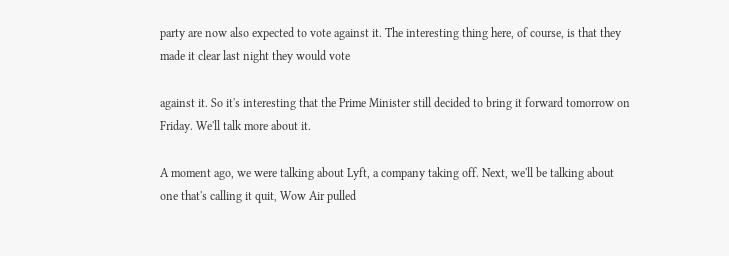party are now also expected to vote against it. The interesting thing here, of course, is that they made it clear last night they would vote

against it. So it's interesting that the Prime Minister still decided to bring it forward tomorrow on Friday. We'll talk more about it.

A moment ago, we were talking about Lyft, a company taking off. Next, we'll be talking about one that's calling it quit, Wow Air pulled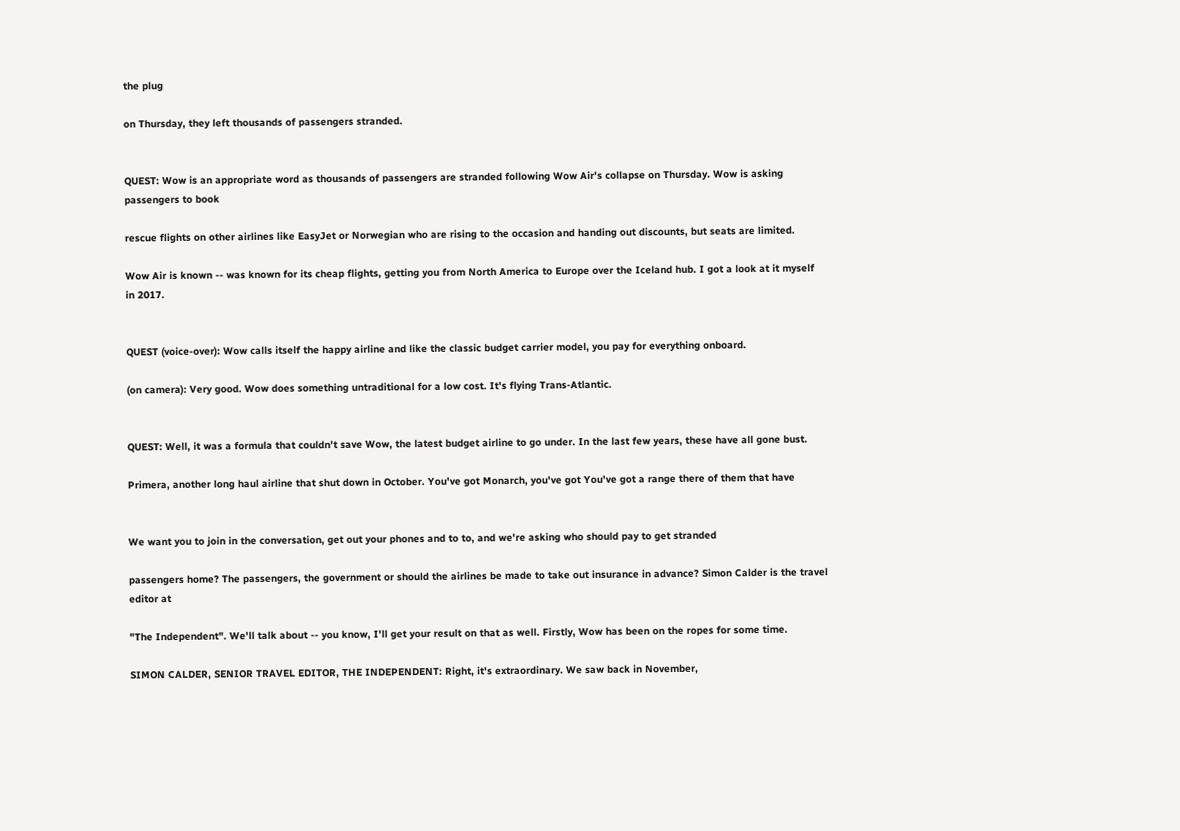the plug

on Thursday, they left thousands of passengers stranded.


QUEST: Wow is an appropriate word as thousands of passengers are stranded following Wow Air's collapse on Thursday. Wow is asking passengers to book

rescue flights on other airlines like EasyJet or Norwegian who are rising to the occasion and handing out discounts, but seats are limited.

Wow Air is known -- was known for its cheap flights, getting you from North America to Europe over the Iceland hub. I got a look at it myself in 2017.


QUEST (voice-over): Wow calls itself the happy airline and like the classic budget carrier model, you pay for everything onboard.

(on camera): Very good. Wow does something untraditional for a low cost. It's flying Trans-Atlantic.


QUEST: Well, it was a formula that couldn't save Wow, the latest budget airline to go under. In the last few years, these have all gone bust.

Primera, another long haul airline that shut down in October. You've got Monarch, you've got You've got a range there of them that have


We want you to join in the conversation, get out your phones and to to, and we're asking who should pay to get stranded

passengers home? The passengers, the government or should the airlines be made to take out insurance in advance? Simon Calder is the travel editor at

"The Independent". We'll talk about -- you know, I'll get your result on that as well. Firstly, Wow has been on the ropes for some time.

SIMON CALDER, SENIOR TRAVEL EDITOR, THE INDEPENDENT: Right, it's extraordinary. We saw back in November,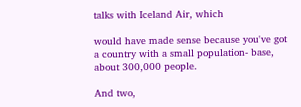talks with Iceland Air, which

would have made sense because you've got a country with a small population- base, about 300,000 people.

And two,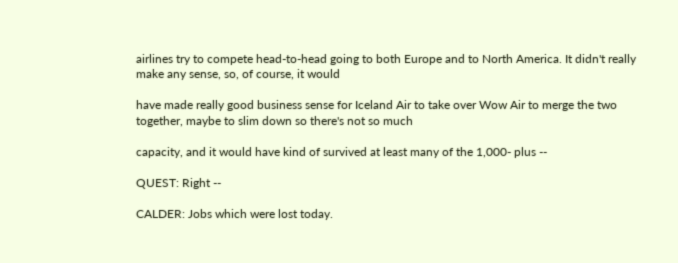airlines try to compete head-to-head going to both Europe and to North America. It didn't really make any sense, so, of course, it would

have made really good business sense for Iceland Air to take over Wow Air to merge the two together, maybe to slim down so there's not so much

capacity, and it would have kind of survived at least many of the 1,000- plus --

QUEST: Right --

CALDER: Jobs which were lost today.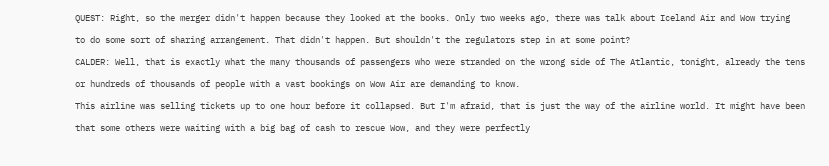QUEST: Right, so the merger didn't happen because they looked at the books. Only two weeks ago, there was talk about Iceland Air and Wow trying

to do some sort of sharing arrangement. That didn't happen. But shouldn't the regulators step in at some point?

CALDER: Well, that is exactly what the many thousands of passengers who were stranded on the wrong side of The Atlantic, tonight, already the tens

or hundreds of thousands of people with a vast bookings on Wow Air are demanding to know.

This airline was selling tickets up to one hour before it collapsed. But I'm afraid, that is just the way of the airline world. It might have been

that some others were waiting with a big bag of cash to rescue Wow, and they were perfectly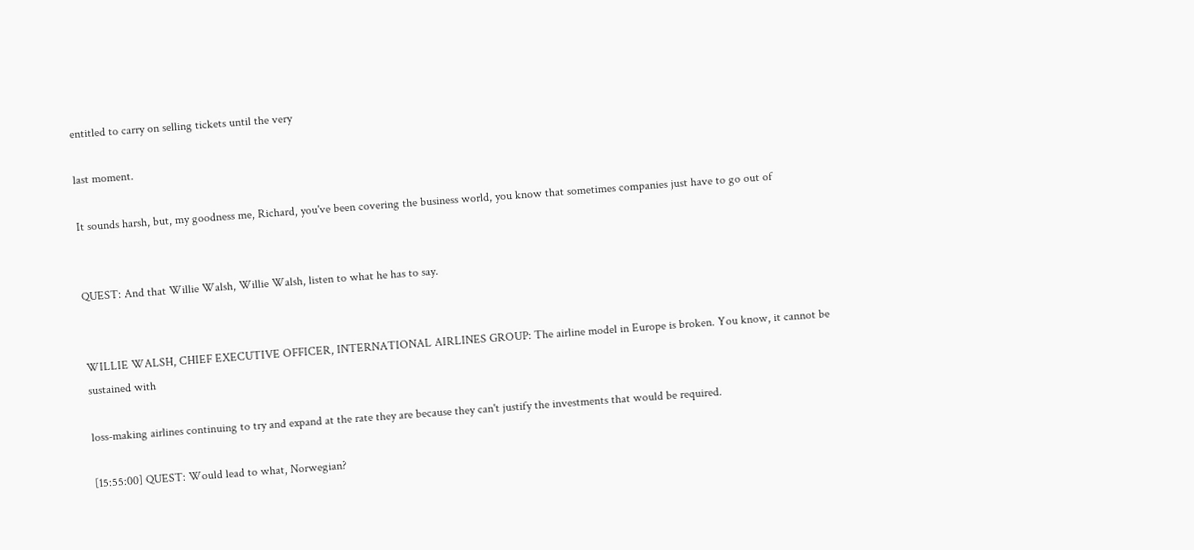entitled to carry on selling tickets until the very

last moment.

It sounds harsh, but, my goodness me, Richard, you've been covering the business world, you know that sometimes companies just have to go out of


QUEST: And that Willie Walsh, Willie Walsh, listen to what he has to say.


WILLIE WALSH, CHIEF EXECUTIVE OFFICER, INTERNATIONAL AIRLINES GROUP: The airline model in Europe is broken. You know, it cannot be sustained with

loss-making airlines continuing to try and expand at the rate they are because they can't justify the investments that would be required.

[15:55:00] QUEST: Would lead to what, Norwegian?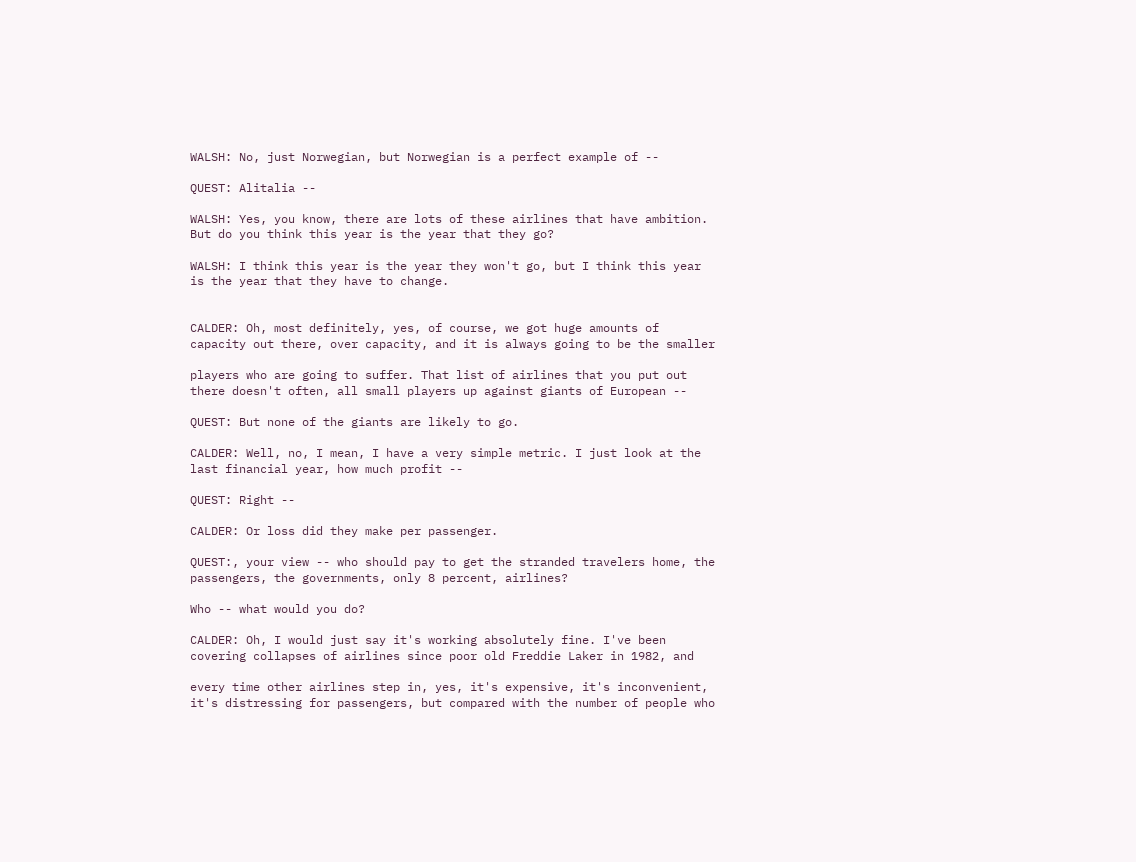WALSH: No, just Norwegian, but Norwegian is a perfect example of --

QUEST: Alitalia --

WALSH: Yes, you know, there are lots of these airlines that have ambition. But do you think this year is the year that they go?

WALSH: I think this year is the year they won't go, but I think this year is the year that they have to change.


CALDER: Oh, most definitely, yes, of course, we got huge amounts of capacity out there, over capacity, and it is always going to be the smaller

players who are going to suffer. That list of airlines that you put out there doesn't often, all small players up against giants of European --

QUEST: But none of the giants are likely to go.

CALDER: Well, no, I mean, I have a very simple metric. I just look at the last financial year, how much profit --

QUEST: Right --

CALDER: Or loss did they make per passenger.

QUEST:, your view -- who should pay to get the stranded travelers home, the passengers, the governments, only 8 percent, airlines?

Who -- what would you do?

CALDER: Oh, I would just say it's working absolutely fine. I've been covering collapses of airlines since poor old Freddie Laker in 1982, and

every time other airlines step in, yes, it's expensive, it's inconvenient, it's distressing for passengers, but compared with the number of people who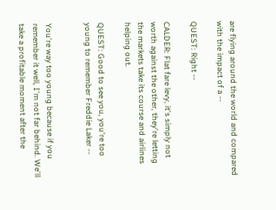are flying around the world and compared with the impact of a --

QUEST: Right --

CALDER: Flat fare levy, it's simply not worth against the other, they're letting the markets take its course and airlines helping out.

QUEST: Good to see you, you're too young to remember Freddie Laker --


You're way too young because if you remember it well, I'm not far behind. We'll take a profitable moment after the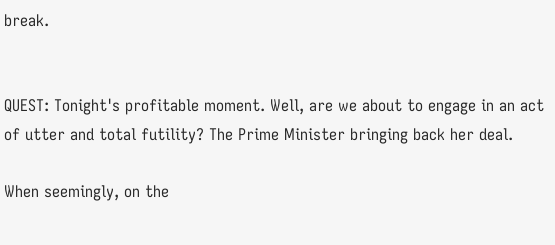break.


QUEST: Tonight's profitable moment. Well, are we about to engage in an act of utter and total futility? The Prime Minister bringing back her deal.

When seemingly, on the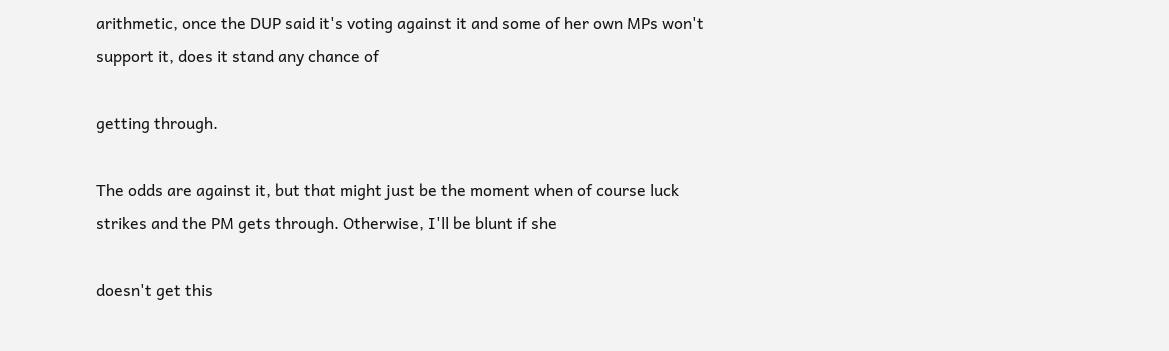arithmetic, once the DUP said it's voting against it and some of her own MPs won't support it, does it stand any chance of

getting through.

The odds are against it, but that might just be the moment when of course luck strikes and the PM gets through. Otherwise, I'll be blunt if she

doesn't get this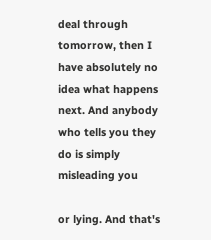deal through tomorrow, then I have absolutely no idea what happens next. And anybody who tells you they do is simply misleading you

or lying. And that's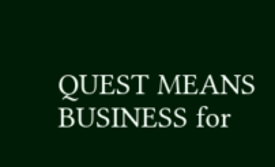QUEST MEANS BUSINESS for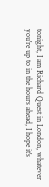tonight, I am Richard Quest in London, whatever you're up to in the hours ahead, I hope it's